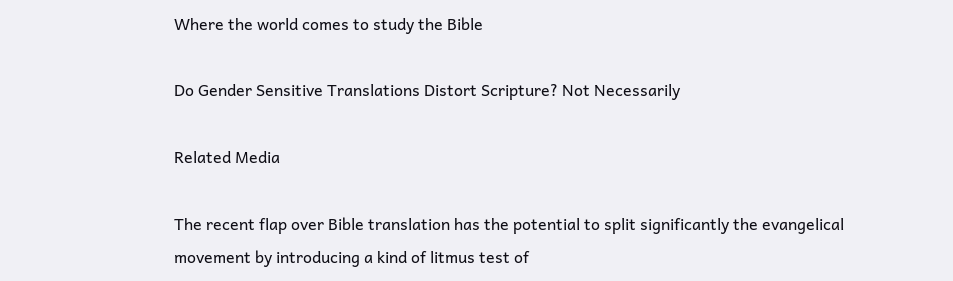Where the world comes to study the Bible

Do Gender Sensitive Translations Distort Scripture? Not Necessarily

Related Media

The recent flap over Bible translation has the potential to split significantly the evangelical movement by introducing a kind of litmus test of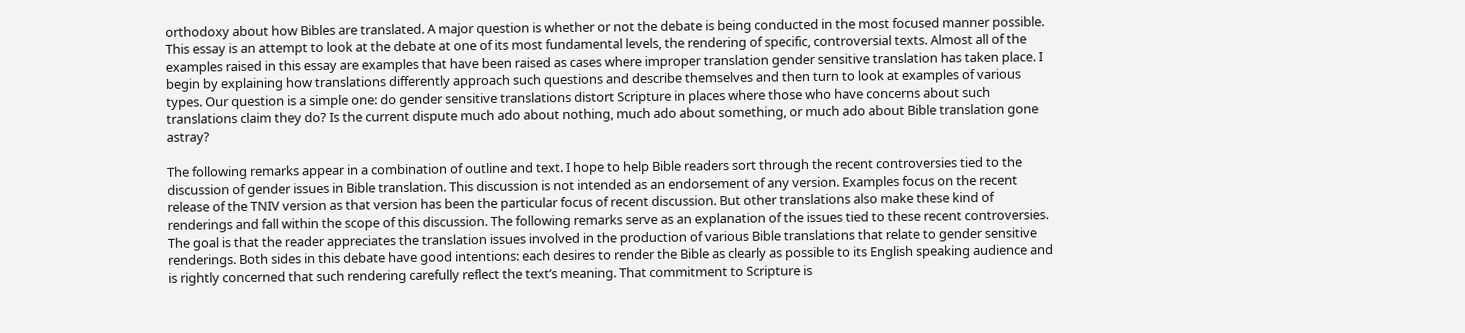orthodoxy about how Bibles are translated. A major question is whether or not the debate is being conducted in the most focused manner possible. This essay is an attempt to look at the debate at one of its most fundamental levels, the rendering of specific, controversial texts. Almost all of the examples raised in this essay are examples that have been raised as cases where improper translation gender sensitive translation has taken place. I begin by explaining how translations differently approach such questions and describe themselves and then turn to look at examples of various types. Our question is a simple one: do gender sensitive translations distort Scripture in places where those who have concerns about such translations claim they do? Is the current dispute much ado about nothing, much ado about something, or much ado about Bible translation gone astray?

The following remarks appear in a combination of outline and text. I hope to help Bible readers sort through the recent controversies tied to the discussion of gender issues in Bible translation. This discussion is not intended as an endorsement of any version. Examples focus on the recent release of the TNIV version as that version has been the particular focus of recent discussion. But other translations also make these kind of renderings and fall within the scope of this discussion. The following remarks serve as an explanation of the issues tied to these recent controversies. The goal is that the reader appreciates the translation issues involved in the production of various Bible translations that relate to gender sensitive renderings. Both sides in this debate have good intentions: each desires to render the Bible as clearly as possible to its English speaking audience and is rightly concerned that such rendering carefully reflect the text’s meaning. That commitment to Scripture is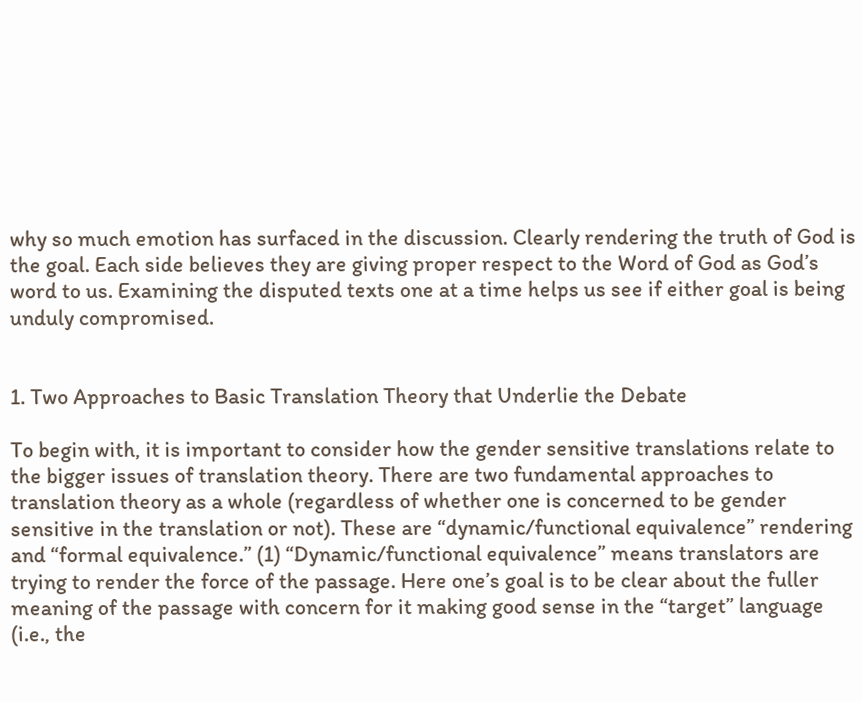why so much emotion has surfaced in the discussion. Clearly rendering the truth of God is the goal. Each side believes they are giving proper respect to the Word of God as God’s word to us. Examining the disputed texts one at a time helps us see if either goal is being unduly compromised.


1. Two Approaches to Basic Translation Theory that Underlie the Debate

To begin with, it is important to consider how the gender sensitive translations relate to the bigger issues of translation theory. There are two fundamental approaches to translation theory as a whole (regardless of whether one is concerned to be gender sensitive in the translation or not). These are “dynamic/functional equivalence” rendering and “formal equivalence.” (1) “Dynamic/functional equivalence” means translators are trying to render the force of the passage. Here one’s goal is to be clear about the fuller meaning of the passage with concern for it making good sense in the “target” language (i.e., the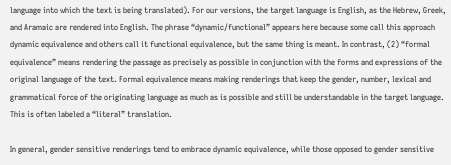language into which the text is being translated). For our versions, the target language is English, as the Hebrew, Greek, and Aramaic are rendered into English. The phrase “dynamic/functional” appears here because some call this approach dynamic equivalence and others call it functional equivalence, but the same thing is meant. In contrast, (2) “formal equivalence” means rendering the passage as precisely as possible in conjunction with the forms and expressions of the original language of the text. Formal equivalence means making renderings that keep the gender, number, lexical and grammatical force of the originating language as much as is possible and still be understandable in the target language. This is often labeled a “literal” translation.

In general, gender sensitive renderings tend to embrace dynamic equivalence, while those opposed to gender sensitive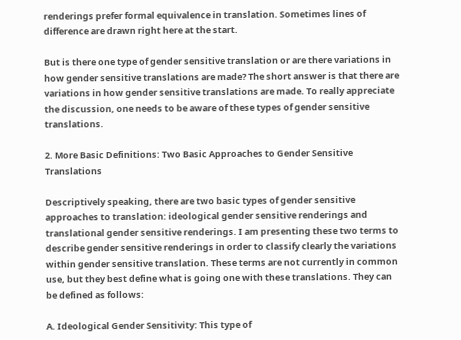renderings prefer formal equivalence in translation. Sometimes lines of difference are drawn right here at the start.

But is there one type of gender sensitive translation or are there variations in how gender sensitive translations are made? The short answer is that there are variations in how gender sensitive translations are made. To really appreciate the discussion, one needs to be aware of these types of gender sensitive translations.

2. More Basic Definitions: Two Basic Approaches to Gender Sensitive Translations

Descriptively speaking, there are two basic types of gender sensitive approaches to translation: ideological gender sensitive renderings and translational gender sensitive renderings. I am presenting these two terms to describe gender sensitive renderings in order to classify clearly the variations within gender sensitive translation. These terms are not currently in common use, but they best define what is going one with these translations. They can be defined as follows:

A. Ideological Gender Sensitivity: This type of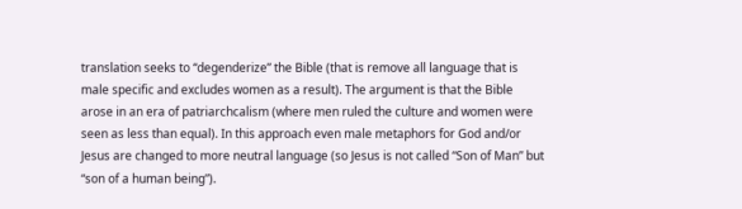translation seeks to “degenderize” the Bible (that is remove all language that is male specific and excludes women as a result). The argument is that the Bible arose in an era of patriarchcalism (where men ruled the culture and women were seen as less than equal). In this approach even male metaphors for God and/or Jesus are changed to more neutral language (so Jesus is not called “Son of Man” but “son of a human being”).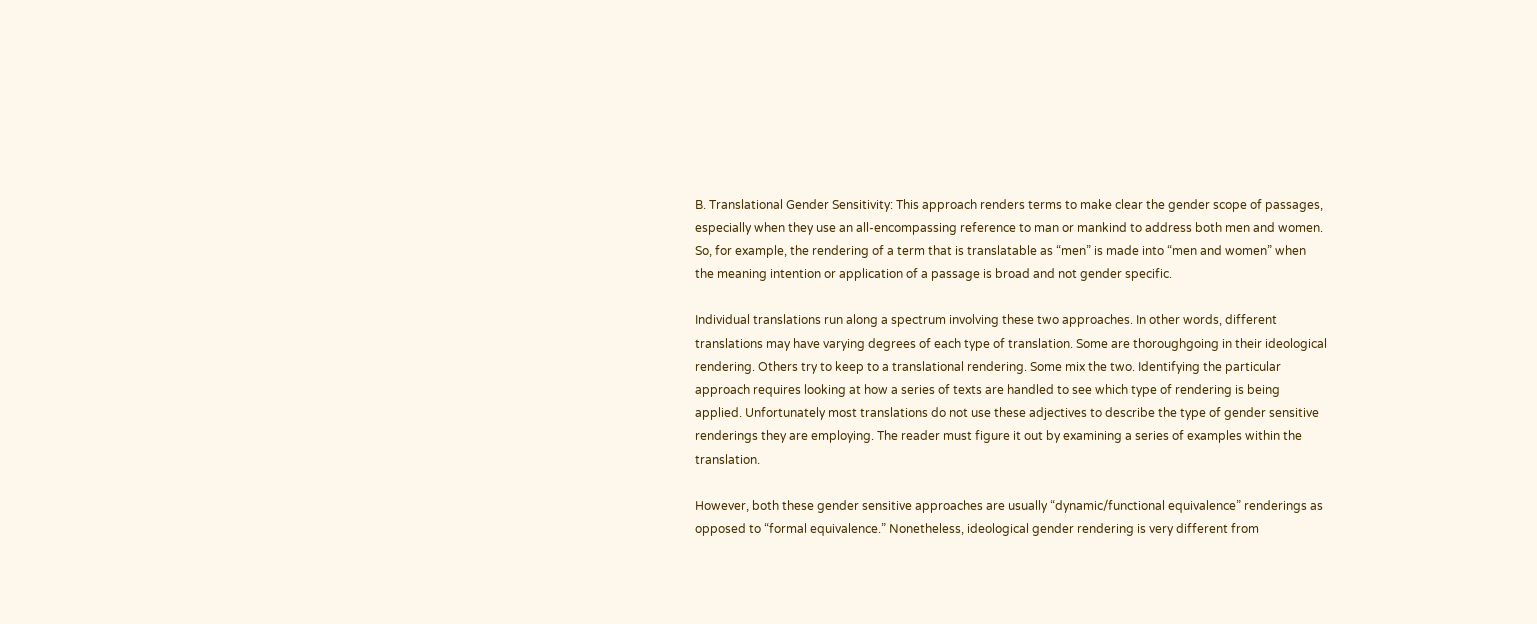B. Translational Gender Sensitivity: This approach renders terms to make clear the gender scope of passages, especially when they use an all-encompassing reference to man or mankind to address both men and women. So, for example, the rendering of a term that is translatable as “men” is made into “men and women” when the meaning intention or application of a passage is broad and not gender specific.

Individual translations run along a spectrum involving these two approaches. In other words, different translations may have varying degrees of each type of translation. Some are thoroughgoing in their ideological rendering. Others try to keep to a translational rendering. Some mix the two. Identifying the particular approach requires looking at how a series of texts are handled to see which type of rendering is being applied. Unfortunately most translations do not use these adjectives to describe the type of gender sensitive renderings they are employing. The reader must figure it out by examining a series of examples within the translation.

However, both these gender sensitive approaches are usually “dynamic/functional equivalence” renderings as opposed to “formal equivalence.” Nonetheless, ideological gender rendering is very different from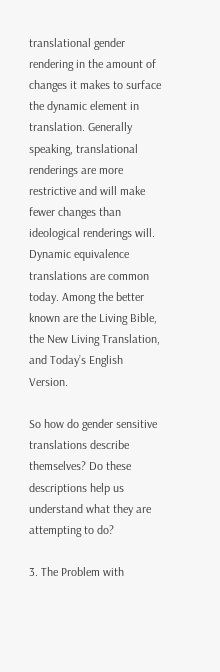translational gender rendering in the amount of changes it makes to surface the dynamic element in translation. Generally speaking, translational renderings are more restrictive and will make fewer changes than ideological renderings will. Dynamic equivalence translations are common today. Among the better known are the Living Bible, the New Living Translation, and Today’s English Version.

So how do gender sensitive translations describe themselves? Do these descriptions help us understand what they are attempting to do?

3. The Problem with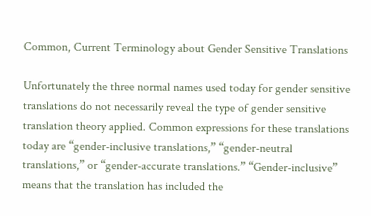Common, Current Terminology about Gender Sensitive Translations

Unfortunately the three normal names used today for gender sensitive translations do not necessarily reveal the type of gender sensitive translation theory applied. Common expressions for these translations today are “gender-inclusive translations,” “gender-neutral translations,” or “gender-accurate translations.” “Gender-inclusive” means that the translation has included the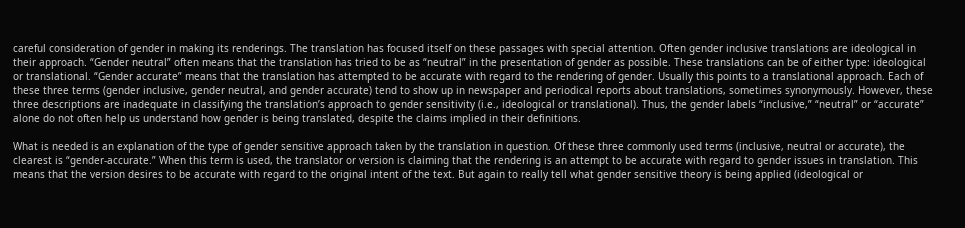careful consideration of gender in making its renderings. The translation has focused itself on these passages with special attention. Often gender inclusive translations are ideological in their approach. “Gender neutral” often means that the translation has tried to be as “neutral” in the presentation of gender as possible. These translations can be of either type: ideological or translational. “Gender accurate” means that the translation has attempted to be accurate with regard to the rendering of gender. Usually this points to a translational approach. Each of these three terms (gender inclusive, gender neutral, and gender accurate) tend to show up in newspaper and periodical reports about translations, sometimes synonymously. However, these three descriptions are inadequate in classifying the translation’s approach to gender sensitivity (i.e., ideological or translational). Thus, the gender labels “inclusive,” “neutral” or “accurate” alone do not often help us understand how gender is being translated, despite the claims implied in their definitions.

What is needed is an explanation of the type of gender sensitive approach taken by the translation in question. Of these three commonly used terms (inclusive, neutral or accurate), the clearest is “gender-accurate.” When this term is used, the translator or version is claiming that the rendering is an attempt to be accurate with regard to gender issues in translation. This means that the version desires to be accurate with regard to the original intent of the text. But again to really tell what gender sensitive theory is being applied (ideological or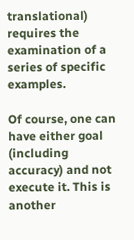translational) requires the examination of a series of specific examples.

Of course, one can have either goal (including accuracy) and not execute it. This is another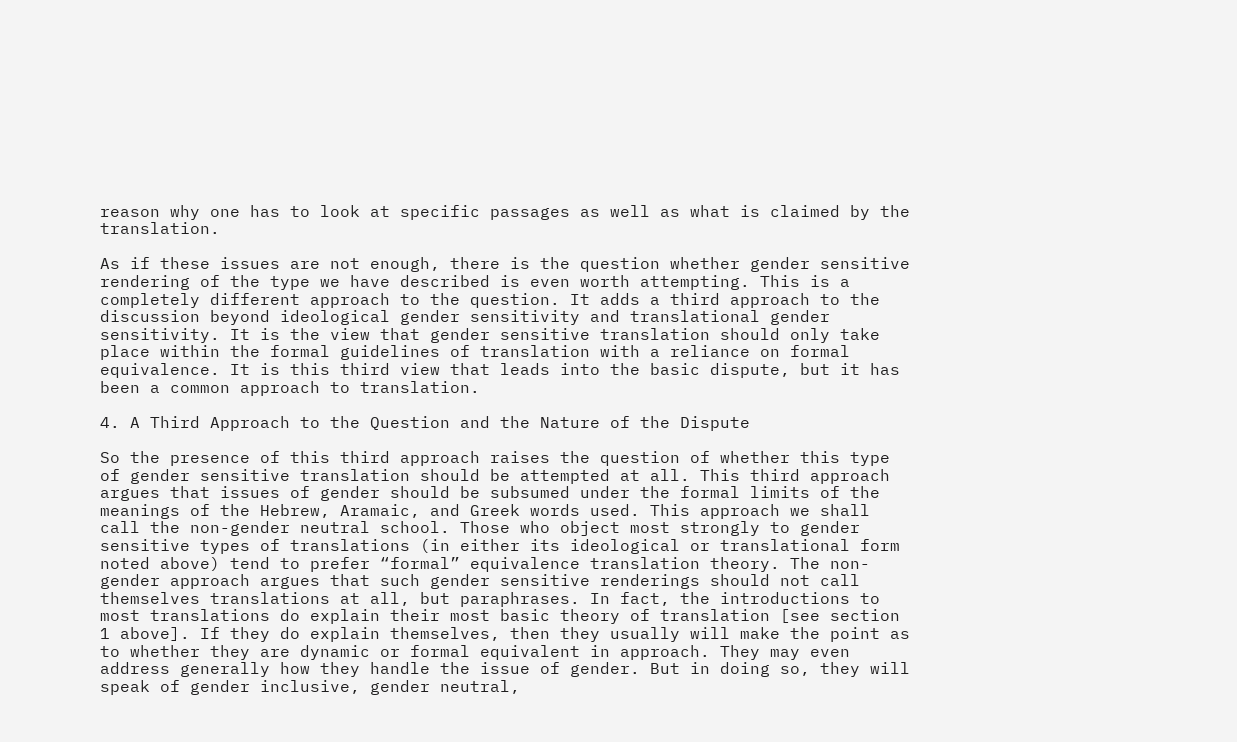reason why one has to look at specific passages as well as what is claimed by the translation.

As if these issues are not enough, there is the question whether gender sensitive rendering of the type we have described is even worth attempting. This is a completely different approach to the question. It adds a third approach to the discussion beyond ideological gender sensitivity and translational gender sensitivity. It is the view that gender sensitive translation should only take place within the formal guidelines of translation with a reliance on formal equivalence. It is this third view that leads into the basic dispute, but it has been a common approach to translation.

4. A Third Approach to the Question and the Nature of the Dispute

So the presence of this third approach raises the question of whether this type of gender sensitive translation should be attempted at all. This third approach argues that issues of gender should be subsumed under the formal limits of the meanings of the Hebrew, Aramaic, and Greek words used. This approach we shall call the non-gender neutral school. Those who object most strongly to gender sensitive types of translations (in either its ideological or translational form noted above) tend to prefer “formal” equivalence translation theory. The non-gender approach argues that such gender sensitive renderings should not call themselves translations at all, but paraphrases. In fact, the introductions to most translations do explain their most basic theory of translation [see section 1 above]. If they do explain themselves, then they usually will make the point as to whether they are dynamic or formal equivalent in approach. They may even address generally how they handle the issue of gender. But in doing so, they will speak of gender inclusive, gender neutral,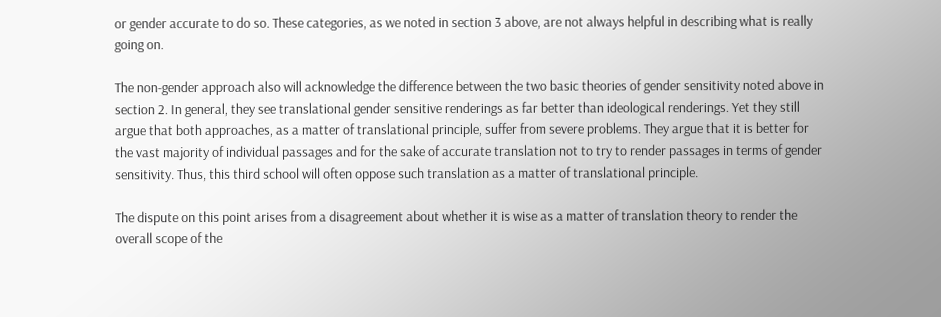or gender accurate to do so. These categories, as we noted in section 3 above, are not always helpful in describing what is really going on.

The non-gender approach also will acknowledge the difference between the two basic theories of gender sensitivity noted above in section 2. In general, they see translational gender sensitive renderings as far better than ideological renderings. Yet they still argue that both approaches, as a matter of translational principle, suffer from severe problems. They argue that it is better for the vast majority of individual passages and for the sake of accurate translation not to try to render passages in terms of gender sensitivity. Thus, this third school will often oppose such translation as a matter of translational principle.

The dispute on this point arises from a disagreement about whether it is wise as a matter of translation theory to render the overall scope of the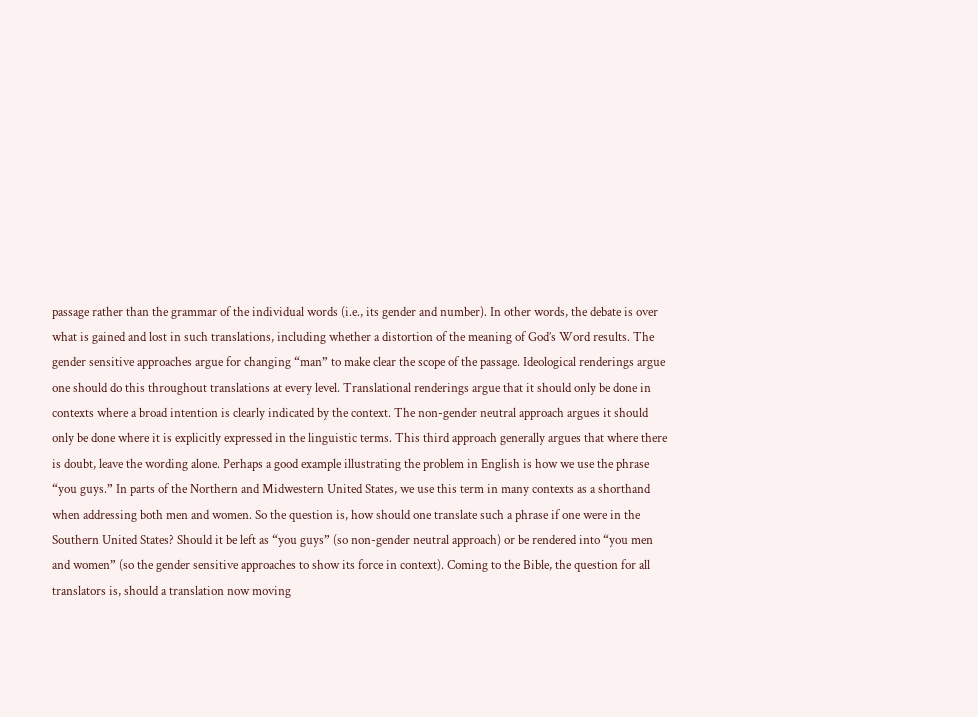passage rather than the grammar of the individual words (i.e., its gender and number). In other words, the debate is over what is gained and lost in such translations, including whether a distortion of the meaning of God’s Word results. The gender sensitive approaches argue for changing “man” to make clear the scope of the passage. Ideological renderings argue one should do this throughout translations at every level. Translational renderings argue that it should only be done in contexts where a broad intention is clearly indicated by the context. The non-gender neutral approach argues it should only be done where it is explicitly expressed in the linguistic terms. This third approach generally argues that where there is doubt, leave the wording alone. Perhaps a good example illustrating the problem in English is how we use the phrase “you guys.” In parts of the Northern and Midwestern United States, we use this term in many contexts as a shorthand when addressing both men and women. So the question is, how should one translate such a phrase if one were in the Southern United States? Should it be left as “you guys” (so non-gender neutral approach) or be rendered into “you men and women” (so the gender sensitive approaches to show its force in context). Coming to the Bible, the question for all translators is, should a translation now moving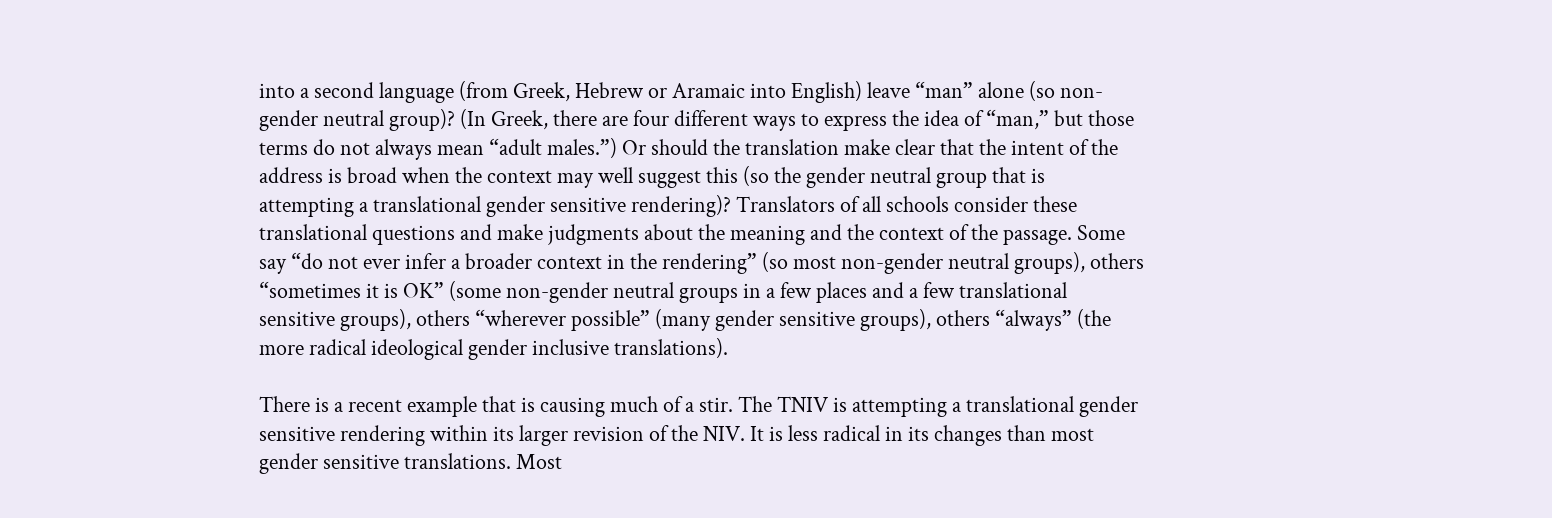into a second language (from Greek, Hebrew or Aramaic into English) leave “man” alone (so non-gender neutral group)? (In Greek, there are four different ways to express the idea of “man,” but those terms do not always mean “adult males.”) Or should the translation make clear that the intent of the address is broad when the context may well suggest this (so the gender neutral group that is attempting a translational gender sensitive rendering)? Translators of all schools consider these translational questions and make judgments about the meaning and the context of the passage. Some say “do not ever infer a broader context in the rendering” (so most non-gender neutral groups), others “sometimes it is OK” (some non-gender neutral groups in a few places and a few translational sensitive groups), others “wherever possible” (many gender sensitive groups), others “always” (the more radical ideological gender inclusive translations).

There is a recent example that is causing much of a stir. The TNIV is attempting a translational gender sensitive rendering within its larger revision of the NIV. It is less radical in its changes than most gender sensitive translations. Most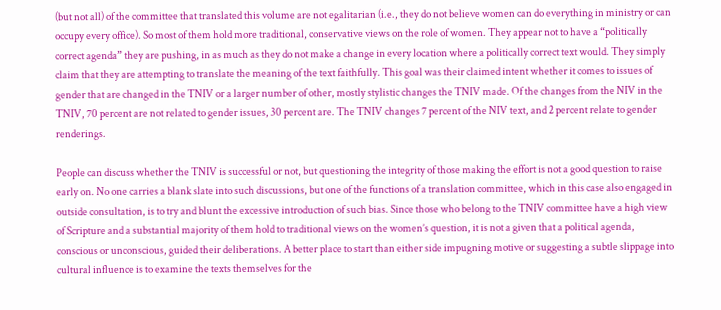(but not all) of the committee that translated this volume are not egalitarian (i.e., they do not believe women can do everything in ministry or can occupy every office). So most of them hold more traditional, conservative views on the role of women. They appear not to have a “politically correct agenda” they are pushing, in as much as they do not make a change in every location where a politically correct text would. They simply claim that they are attempting to translate the meaning of the text faithfully. This goal was their claimed intent whether it comes to issues of gender that are changed in the TNIV or a larger number of other, mostly stylistic changes the TNIV made. Of the changes from the NIV in the TNIV, 70 percent are not related to gender issues, 30 percent are. The TNIV changes 7 percent of the NIV text, and 2 percent relate to gender renderings.

People can discuss whether the TNIV is successful or not, but questioning the integrity of those making the effort is not a good question to raise early on. No one carries a blank slate into such discussions, but one of the functions of a translation committee, which in this case also engaged in outside consultation, is to try and blunt the excessive introduction of such bias. Since those who belong to the TNIV committee have a high view of Scripture and a substantial majority of them hold to traditional views on the women’s question, it is not a given that a political agenda, conscious or unconscious, guided their deliberations. A better place to start than either side impugning motive or suggesting a subtle slippage into cultural influence is to examine the texts themselves for the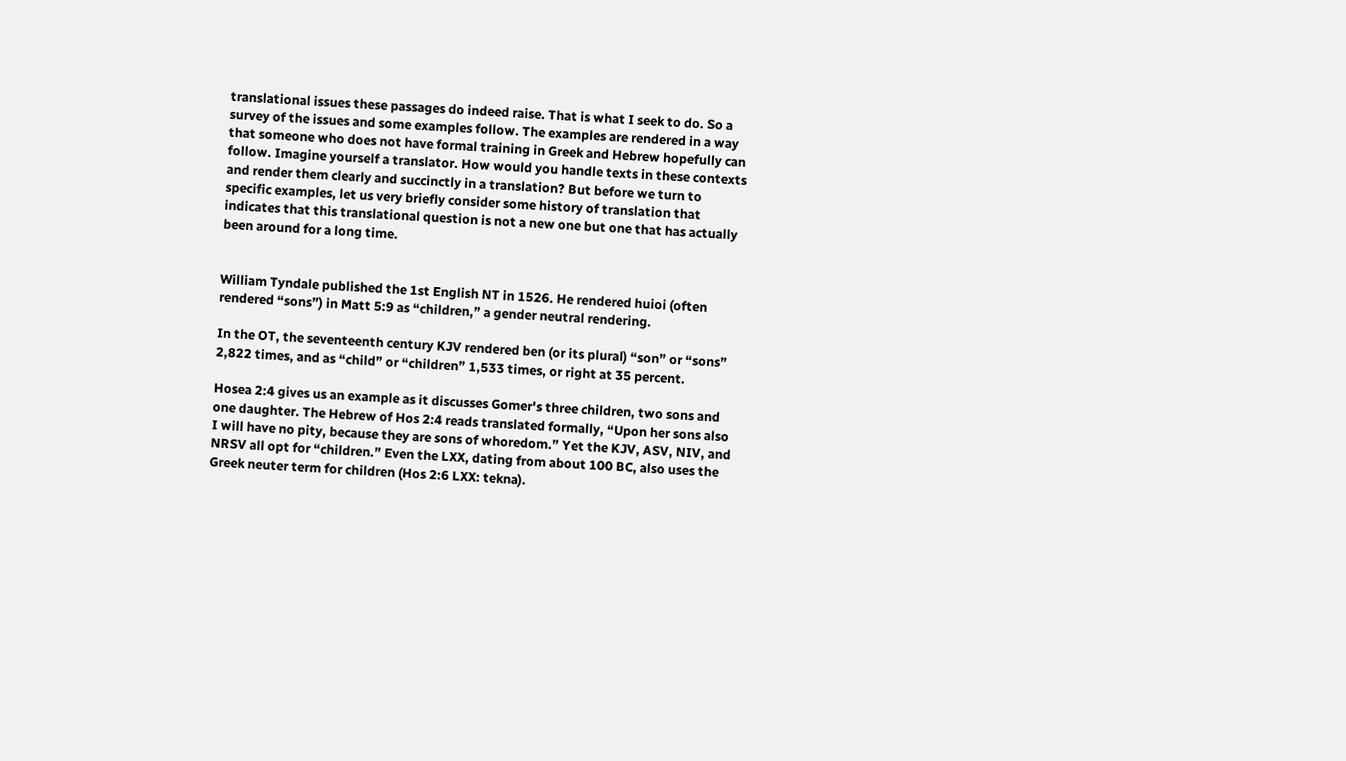translational issues these passages do indeed raise. That is what I seek to do. So a survey of the issues and some examples follow. The examples are rendered in a way that someone who does not have formal training in Greek and Hebrew hopefully can follow. Imagine yourself a translator. How would you handle texts in these contexts and render them clearly and succinctly in a translation? But before we turn to specific examples, let us very briefly consider some history of translation that indicates that this translational question is not a new one but one that has actually been around for a long time.


William Tyndale published the 1st English NT in 1526. He rendered huioi (often rendered “sons”) in Matt 5:9 as “children,” a gender neutral rendering.

In the OT, the seventeenth century KJV rendered ben (or its plural) “son” or “sons” 2,822 times, and as “child” or “children” 1,533 times, or right at 35 percent.

Hosea 2:4 gives us an example as it discusses Gomer's three children, two sons and one daughter. The Hebrew of Hos 2:4 reads translated formally, “Upon her sons also I will have no pity, because they are sons of whoredom.” Yet the KJV, ASV, NIV, and NRSV all opt for “children.” Even the LXX, dating from about 100 BC, also uses the Greek neuter term for children (Hos 2:6 LXX: tekna).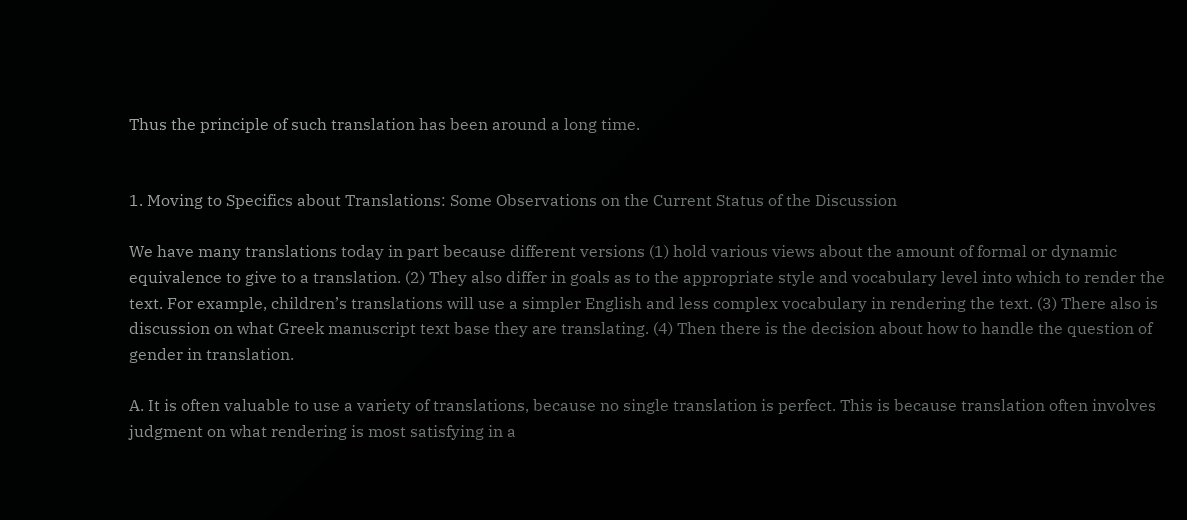Thus the principle of such translation has been around a long time.


1. Moving to Specifics about Translations: Some Observations on the Current Status of the Discussion

We have many translations today in part because different versions (1) hold various views about the amount of formal or dynamic equivalence to give to a translation. (2) They also differ in goals as to the appropriate style and vocabulary level into which to render the text. For example, children’s translations will use a simpler English and less complex vocabulary in rendering the text. (3) There also is discussion on what Greek manuscript text base they are translating. (4) Then there is the decision about how to handle the question of gender in translation.

A. It is often valuable to use a variety of translations, because no single translation is perfect. This is because translation often involves judgment on what rendering is most satisfying in a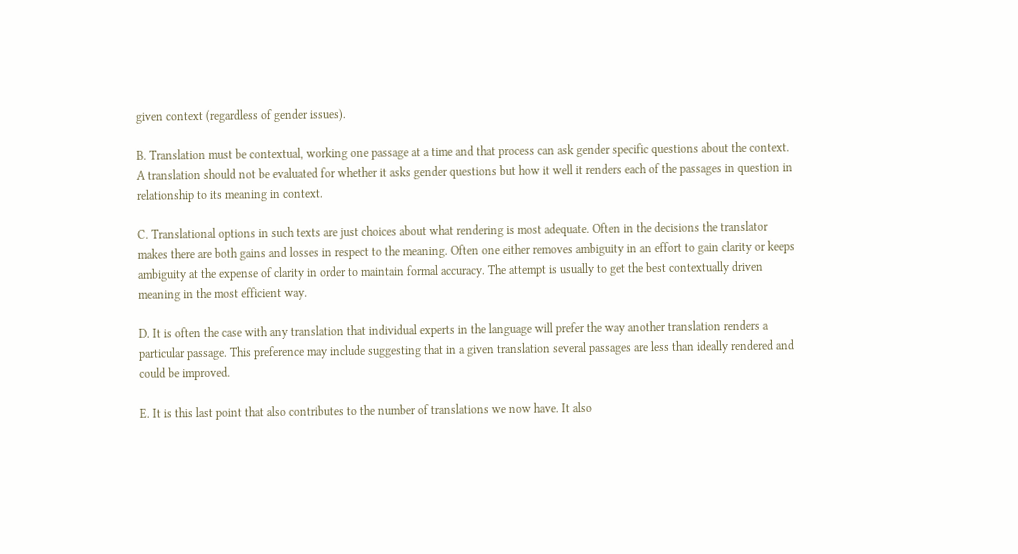given context (regardless of gender issues).

B. Translation must be contextual, working one passage at a time and that process can ask gender specific questions about the context. A translation should not be evaluated for whether it asks gender questions but how it well it renders each of the passages in question in relationship to its meaning in context.

C. Translational options in such texts are just choices about what rendering is most adequate. Often in the decisions the translator makes there are both gains and losses in respect to the meaning. Often one either removes ambiguity in an effort to gain clarity or keeps ambiguity at the expense of clarity in order to maintain formal accuracy. The attempt is usually to get the best contextually driven meaning in the most efficient way.

D. It is often the case with any translation that individual experts in the language will prefer the way another translation renders a particular passage. This preference may include suggesting that in a given translation several passages are less than ideally rendered and could be improved.

E. It is this last point that also contributes to the number of translations we now have. It also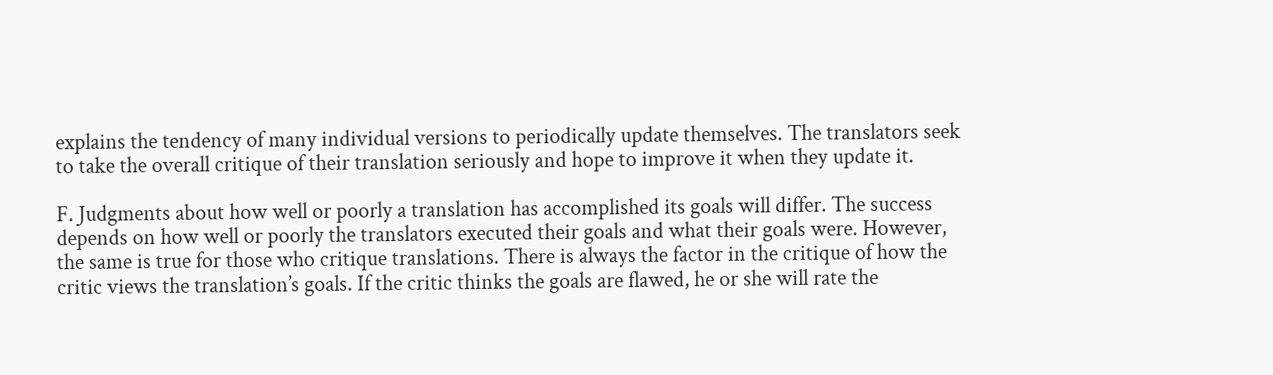explains the tendency of many individual versions to periodically update themselves. The translators seek to take the overall critique of their translation seriously and hope to improve it when they update it.

F. Judgments about how well or poorly a translation has accomplished its goals will differ. The success depends on how well or poorly the translators executed their goals and what their goals were. However, the same is true for those who critique translations. There is always the factor in the critique of how the critic views the translation’s goals. If the critic thinks the goals are flawed, he or she will rate the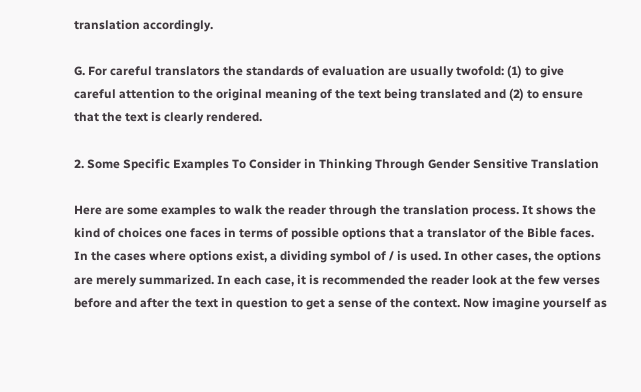translation accordingly.

G. For careful translators the standards of evaluation are usually twofold: (1) to give careful attention to the original meaning of the text being translated and (2) to ensure that the text is clearly rendered.

2. Some Specific Examples To Consider in Thinking Through Gender Sensitive Translation

Here are some examples to walk the reader through the translation process. It shows the kind of choices one faces in terms of possible options that a translator of the Bible faces. In the cases where options exist, a dividing symbol of / is used. In other cases, the options are merely summarized. In each case, it is recommended the reader look at the few verses before and after the text in question to get a sense of the context. Now imagine yourself as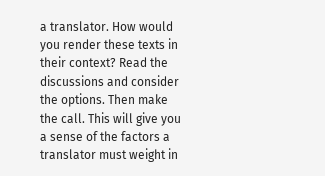a translator. How would you render these texts in their context? Read the discussions and consider the options. Then make the call. This will give you a sense of the factors a translator must weight in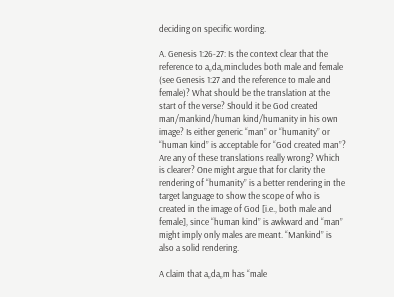deciding on specific wording.

A. Genesis 1:26-27: Is the context clear that the reference to a„da„mincludes both male and female (see Genesis 1:27 and the reference to male and female)? What should be the translation at the start of the verse? Should it be God created man/mankind/human kind/humanity in his own image? Is either generic “man” or “humanity” or “human kind” is acceptable for “God created man”? Are any of these translations really wrong? Which is clearer? One might argue that for clarity the rendering of “humanity” is a better rendering in the target language to show the scope of who is created in the image of God [i.e., both male and female], since “human kind” is awkward and “man” might imply only males are meant. “Mankind” is also a solid rendering.

A claim that a„da„m has “male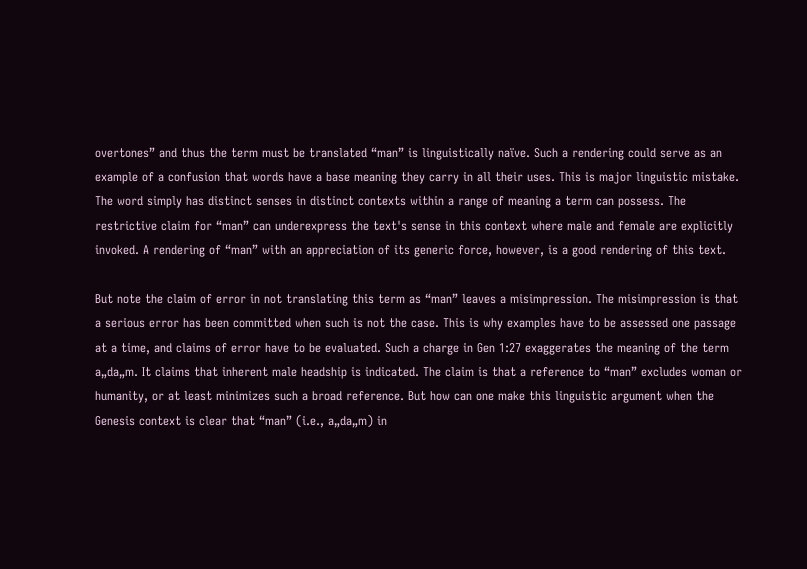overtones” and thus the term must be translated “man” is linguistically naïve. Such a rendering could serve as an example of a confusion that words have a base meaning they carry in all their uses. This is major linguistic mistake. The word simply has distinct senses in distinct contexts within a range of meaning a term can possess. The restrictive claim for “man” can underexpress the text's sense in this context where male and female are explicitly invoked. A rendering of “man” with an appreciation of its generic force, however, is a good rendering of this text.

But note the claim of error in not translating this term as “man” leaves a misimpression. The misimpression is that a serious error has been committed when such is not the case. This is why examples have to be assessed one passage at a time, and claims of error have to be evaluated. Such a charge in Gen 1:27 exaggerates the meaning of the term a„da„m. It claims that inherent male headship is indicated. The claim is that a reference to “man” excludes woman or humanity, or at least minimizes such a broad reference. But how can one make this linguistic argument when the Genesis context is clear that “man” (i.e., a„da„m) in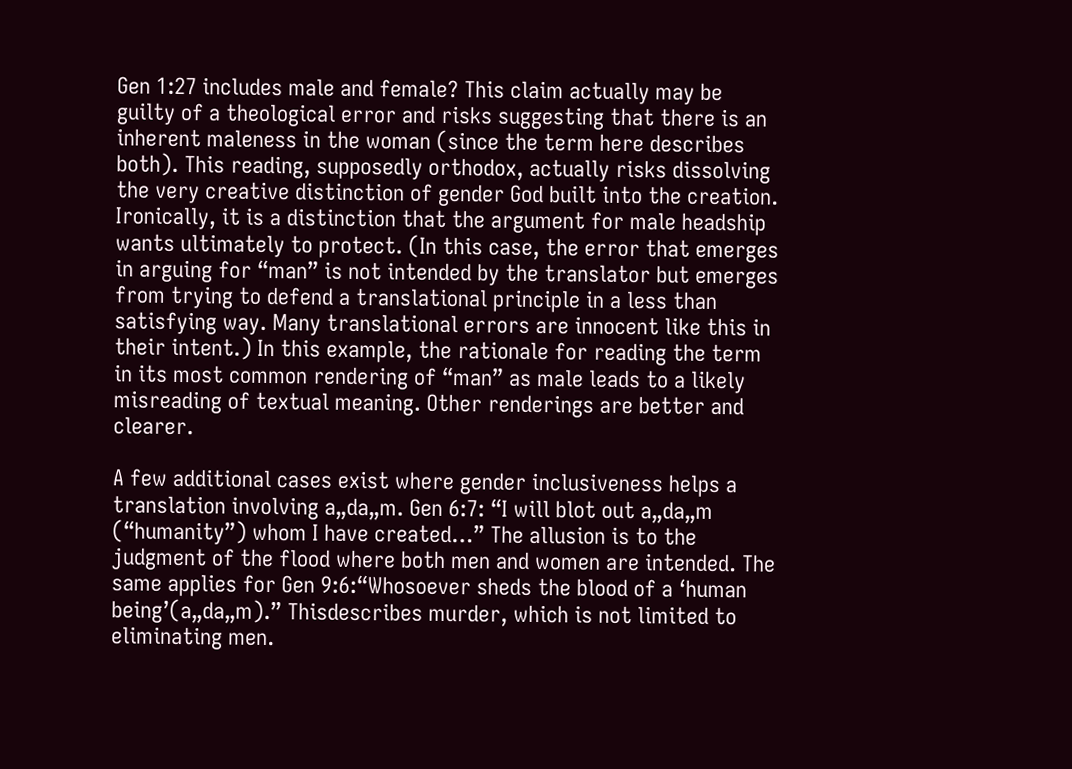Gen 1:27 includes male and female? This claim actually may be guilty of a theological error and risks suggesting that there is an inherent maleness in the woman (since the term here describes both). This reading, supposedly orthodox, actually risks dissolving the very creative distinction of gender God built into the creation. Ironically, it is a distinction that the argument for male headship wants ultimately to protect. (In this case, the error that emerges in arguing for “man” is not intended by the translator but emerges from trying to defend a translational principle in a less than satisfying way. Many translational errors are innocent like this in their intent.) In this example, the rationale for reading the term in its most common rendering of “man” as male leads to a likely misreading of textual meaning. Other renderings are better and clearer.

A few additional cases exist where gender inclusiveness helps a translation involving a„da„m. Gen 6:7: “I will blot out a„da„m (“humanity”) whom I have created…” The allusion is to the judgment of the flood where both men and women are intended. The same applies for Gen 9:6:“Whosoever sheds the blood of a ‘human being’(a„da„m).” Thisdescribes murder, which is not limited to eliminating men.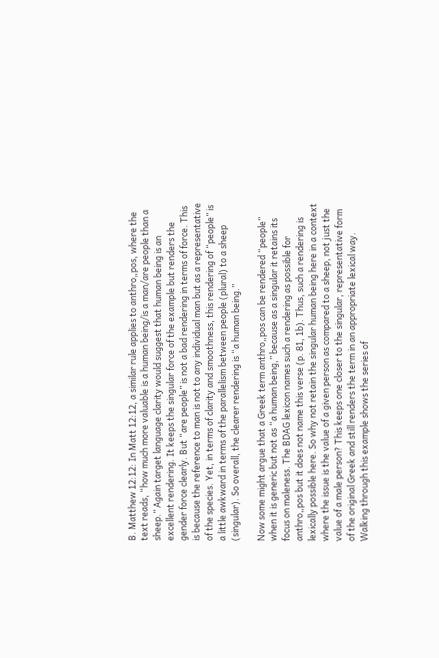B. Matthew 12:12: In Matt 12:12, a similar rule applies to anthro„pos, where the text reads, “how much more valuable is a human being/is a man/are people than a sheep.” Again target language clarity would suggest that human being is an excellent rendering. It keeps the singular force of the example but renders the gender force clearly. But “are people” is not a bad rendering in terms of force. This is because the reference to man is not to any individual man but as a representative of the species. Yet, in terms of clarity and smoothness, this rendering of “people” is a little awkward in terms of the parallelism between people (plural) to a sheep (singular). So overall, the clearer rendering is “a human being.”

Now some might argue that a Greek term anthro„pos can be rendered “people” when it is generic but not as “a human being,” because as a singular it retains its focus on maleness. The BDAG lexicon names such a rendering as possible for anthro„pos but it does not name this verse (p. 81, 1b). Thus, such a rendering is lexically possible here. So why not retain the singular human being here in a context where the issue is the value of a given person as compared to a sheep, not just the value of a male person? This keeps one closer to the singular, representative form of the original Greek and still renders the term in an appropriate lexical way. Walking through this example shows the series of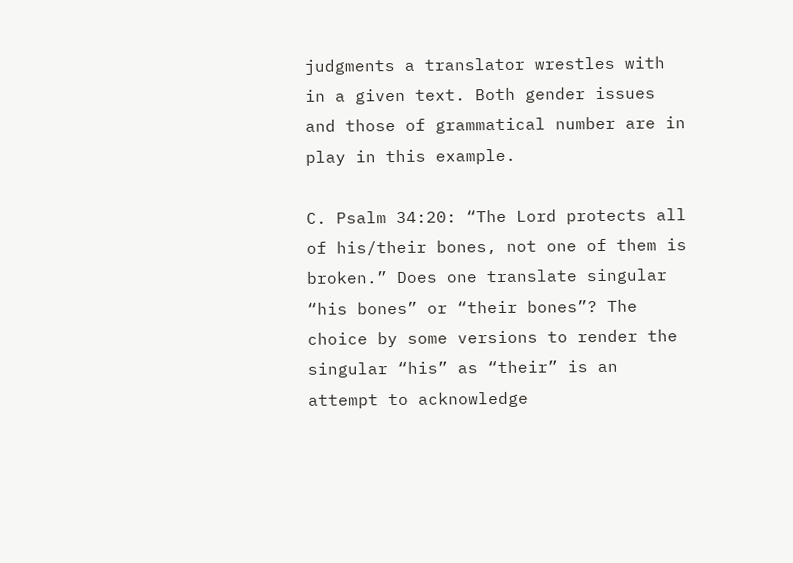judgments a translator wrestles with in a given text. Both gender issues and those of grammatical number are in play in this example.

C. Psalm 34:20: “The Lord protects all of his/their bones, not one of them is broken.” Does one translate singular “his bones” or “their bones”? The choice by some versions to render the singular “his” as “their” is an attempt to acknowledge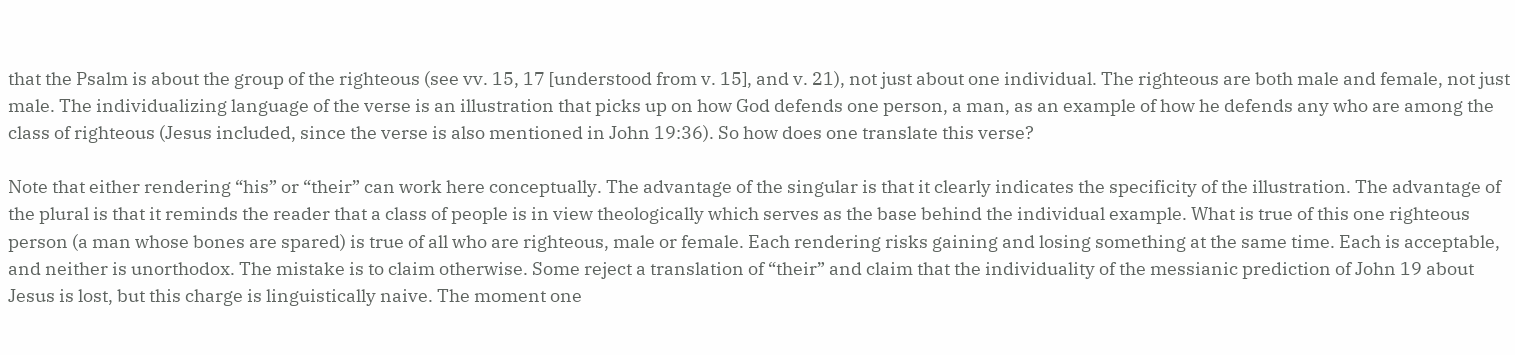that the Psalm is about the group of the righteous (see vv. 15, 17 [understood from v. 15], and v. 21), not just about one individual. The righteous are both male and female, not just male. The individualizing language of the verse is an illustration that picks up on how God defends one person, a man, as an example of how he defends any who are among the class of righteous (Jesus included, since the verse is also mentioned in John 19:36). So how does one translate this verse?

Note that either rendering “his” or “their” can work here conceptually. The advantage of the singular is that it clearly indicates the specificity of the illustration. The advantage of the plural is that it reminds the reader that a class of people is in view theologically which serves as the base behind the individual example. What is true of this one righteous person (a man whose bones are spared) is true of all who are righteous, male or female. Each rendering risks gaining and losing something at the same time. Each is acceptable, and neither is unorthodox. The mistake is to claim otherwise. Some reject a translation of “their” and claim that the individuality of the messianic prediction of John 19 about Jesus is lost, but this charge is linguistically naive. The moment one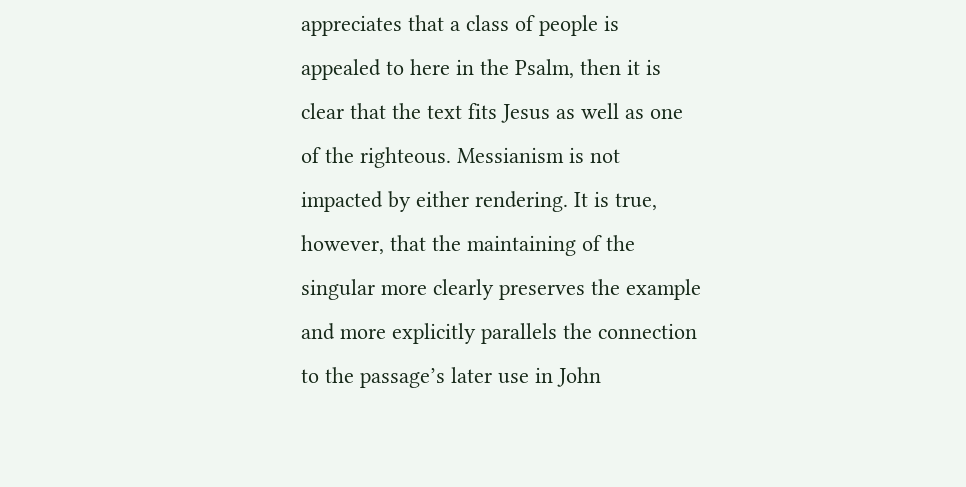appreciates that a class of people is appealed to here in the Psalm, then it is clear that the text fits Jesus as well as one of the righteous. Messianism is not impacted by either rendering. It is true, however, that the maintaining of the singular more clearly preserves the example and more explicitly parallels the connection to the passage’s later use in John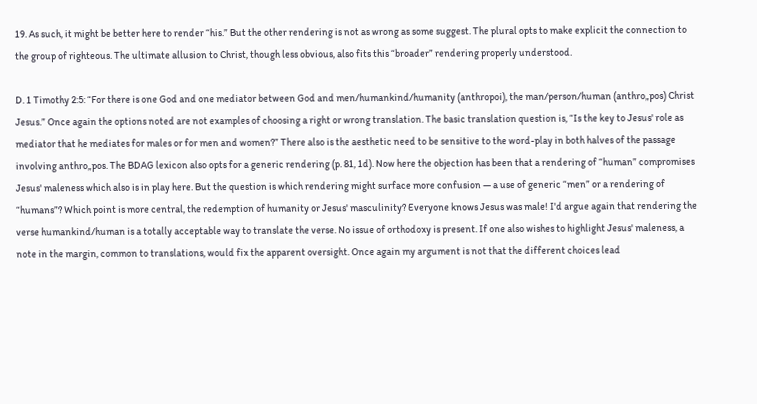19. As such, it might be better here to render “his.” But the other rendering is not as wrong as some suggest. The plural opts to make explicit the connection to the group of righteous. The ultimate allusion to Christ, though less obvious, also fits this “broader” rendering properly understood.

D. 1 Timothy 2:5: “For there is one God and one mediator between God and men/humankind/humanity (anthropoi), the man/person/human (anthro„pos) Christ Jesus.” Once again the options noted are not examples of choosing a right or wrong translation. The basic translation question is, “Is the key to Jesus' role as mediator that he mediates for males or for men and women?” There also is the aesthetic need to be sensitive to the word-play in both halves of the passage involving anthro„pos. The BDAG lexicon also opts for a generic rendering (p. 81, 1d). Now here the objection has been that a rendering of “human” compromises Jesus' maleness which also is in play here. But the question is which rendering might surface more confusion — a use of generic “men” or a rendering of “humans”? Which point is more central, the redemption of humanity or Jesus' masculinity? Everyone knows Jesus was male! I'd argue again that rendering the verse humankind/human is a totally acceptable way to translate the verse. No issue of orthodoxy is present. If one also wishes to highlight Jesus' maleness, a note in the margin, common to translations, would fix the apparent oversight. Once again my argument is not that the different choices lead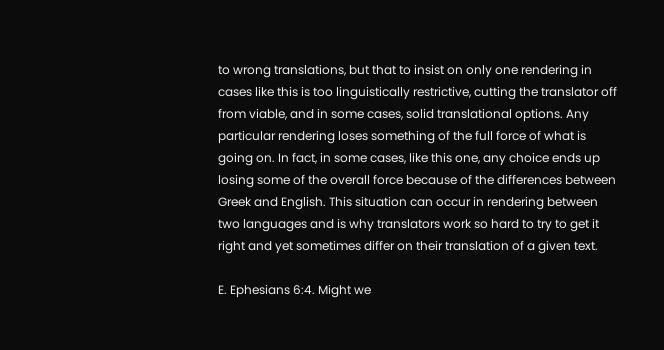to wrong translations, but that to insist on only one rendering in cases like this is too linguistically restrictive, cutting the translator off from viable, and in some cases, solid translational options. Any particular rendering loses something of the full force of what is going on. In fact, in some cases, like this one, any choice ends up losing some of the overall force because of the differences between Greek and English. This situation can occur in rendering between two languages and is why translators work so hard to try to get it right and yet sometimes differ on their translation of a given text.

E. Ephesians 6:4. Might we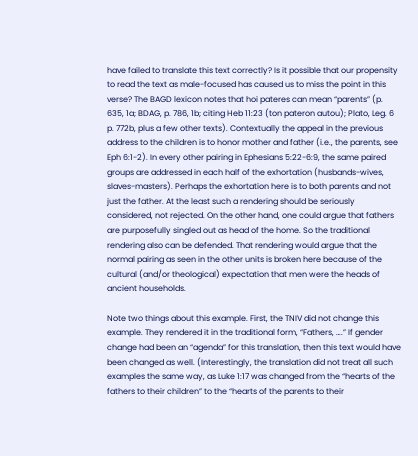have failed to translate this text correctly? Is it possible that our propensity to read the text as male-focused has caused us to miss the point in this verse? The BAGD lexicon notes that hoi pateres can mean “parents” (p. 635, 1a; BDAG, p. 786, 1b; citing Heb 11:23 (ton pateron autou); Plato, Leg. 6 p. 772b, plus a few other texts). Contextually the appeal in the previous address to the children is to honor mother and father (i.e., the parents, see Eph 6:1-2). In every other pairing in Ephesians 5:22-6:9, the same paired groups are addressed in each half of the exhortation (husbands-wives, slaves-masters). Perhaps the exhortation here is to both parents and not just the father. At the least such a rendering should be seriously considered, not rejected. On the other hand, one could argue that fathers are purposefully singled out as head of the home. So the traditional rendering also can be defended. That rendering would argue that the normal pairing as seen in the other units is broken here because of the cultural (and/or theological) expectation that men were the heads of ancient households.

Note two things about this example. First, the TNIV did not change this example. They rendered it in the traditional form, “Fathers, ….” If gender change had been an “agenda” for this translation, then this text would have been changed as well. (Interestingly, the translation did not treat all such examples the same way, as Luke 1:17 was changed from the “hearts of the fathers to their children” to the “hearts of the parents to their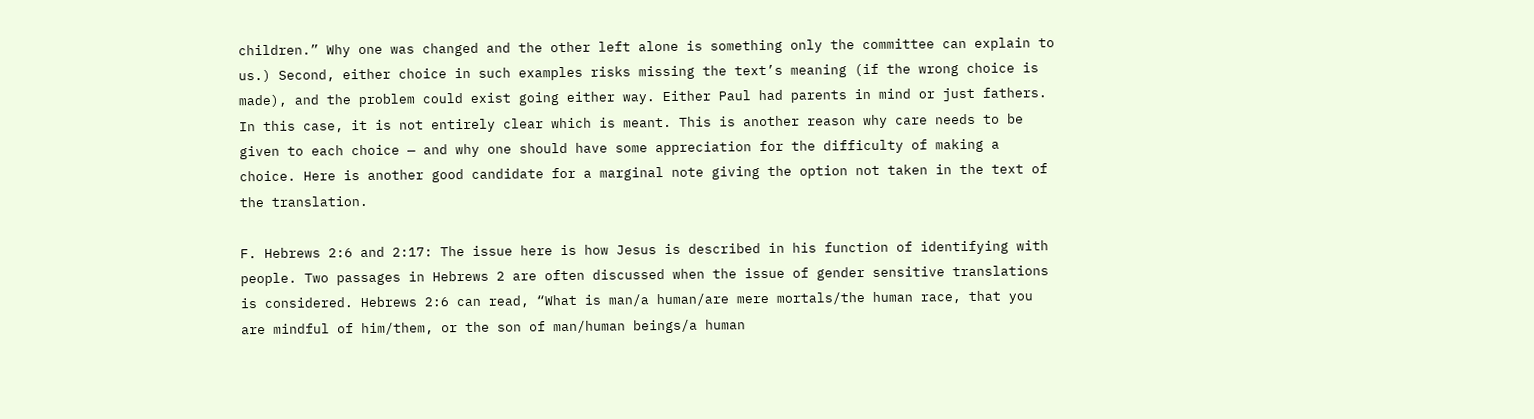children.” Why one was changed and the other left alone is something only the committee can explain to us.) Second, either choice in such examples risks missing the text’s meaning (if the wrong choice is made), and the problem could exist going either way. Either Paul had parents in mind or just fathers. In this case, it is not entirely clear which is meant. This is another reason why care needs to be given to each choice — and why one should have some appreciation for the difficulty of making a choice. Here is another good candidate for a marginal note giving the option not taken in the text of the translation.

F. Hebrews 2:6 and 2:17: The issue here is how Jesus is described in his function of identifying with people. Two passages in Hebrews 2 are often discussed when the issue of gender sensitive translations is considered. Hebrews 2:6 can read, “What is man/a human/are mere mortals/the human race, that you are mindful of him/them, or the son of man/human beings/a human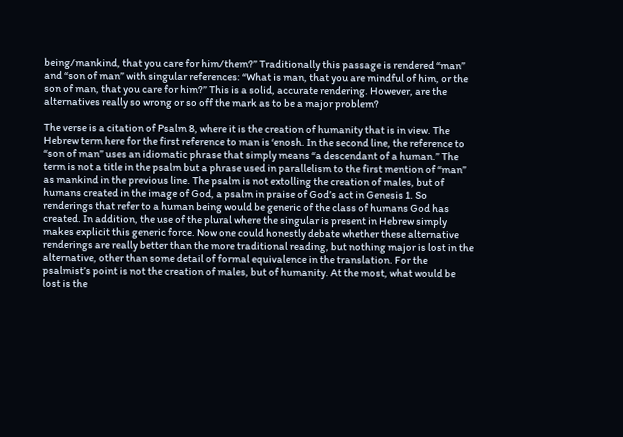being/mankind, that you care for him/them?” Traditionally this passage is rendered “man” and “son of man” with singular references: “What is man, that you are mindful of him, or the son of man, that you care for him?” This is a solid, accurate rendering. However, are the alternatives really so wrong or so off the mark as to be a major problem?

The verse is a citation of Psalm 8, where it is the creation of humanity that is in view. The Hebrew term here for the first reference to man is ‘enosh. In the second line, the reference to “son of man” uses an idiomatic phrase that simply means “a descendant of a human.” The term is not a title in the psalm but a phrase used in parallelism to the first mention of “man” as mankind in the previous line. The psalm is not extolling the creation of males, but of humans created in the image of God, a psalm in praise of God’s act in Genesis 1. So renderings that refer to a human being would be generic of the class of humans God has created. In addition, the use of the plural where the singular is present in Hebrew simply makes explicit this generic force. Now one could honestly debate whether these alternative renderings are really better than the more traditional reading, but nothing major is lost in the alternative, other than some detail of formal equivalence in the translation. For the psalmist’s point is not the creation of males, but of humanity. At the most, what would be lost is the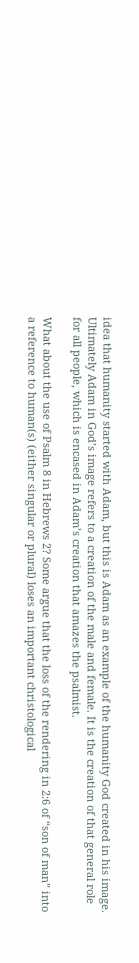idea that humanity started with Adam, but this is Adam as an example of the humanity God created in his image. Ultimately Adam in God’s image refers to a creation of the male and female. It is the creation of that general role for all people, which is encased in Adam’s creation that amazes the psalmist.

What about the use of Psalm 8 in Hebrews 2? Some argue that the loss of the rendering in 2:6 of “son of man” into a reference to human(s) (either singular or plural) loses an important christological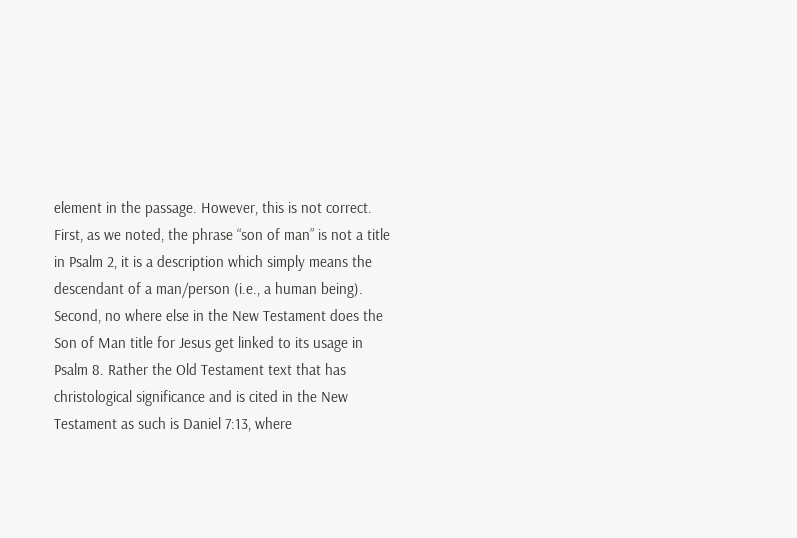element in the passage. However, this is not correct. First, as we noted, the phrase “son of man” is not a title in Psalm 2, it is a description which simply means the descendant of a man/person (i.e., a human being). Second, no where else in the New Testament does the Son of Man title for Jesus get linked to its usage in Psalm 8. Rather the Old Testament text that has christological significance and is cited in the New Testament as such is Daniel 7:13, where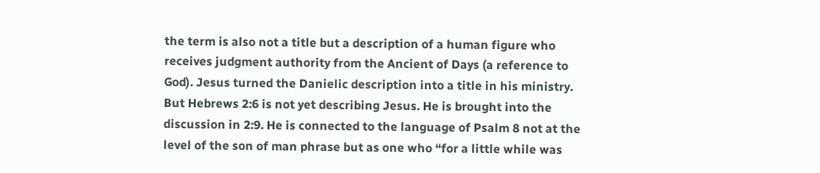the term is also not a title but a description of a human figure who receives judgment authority from the Ancient of Days (a reference to God). Jesus turned the Danielic description into a title in his ministry. But Hebrews 2:6 is not yet describing Jesus. He is brought into the discussion in 2:9. He is connected to the language of Psalm 8 not at the level of the son of man phrase but as one who “for a little while was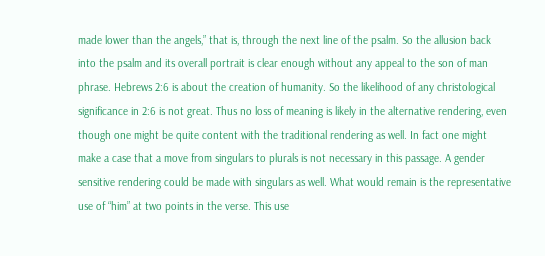made lower than the angels,” that is, through the next line of the psalm. So the allusion back into the psalm and its overall portrait is clear enough without any appeal to the son of man phrase. Hebrews 2:6 is about the creation of humanity. So the likelihood of any christological significance in 2:6 is not great. Thus no loss of meaning is likely in the alternative rendering, even though one might be quite content with the traditional rendering as well. In fact one might make a case that a move from singulars to plurals is not necessary in this passage. A gender sensitive rendering could be made with singulars as well. What would remain is the representative use of “him” at two points in the verse. This use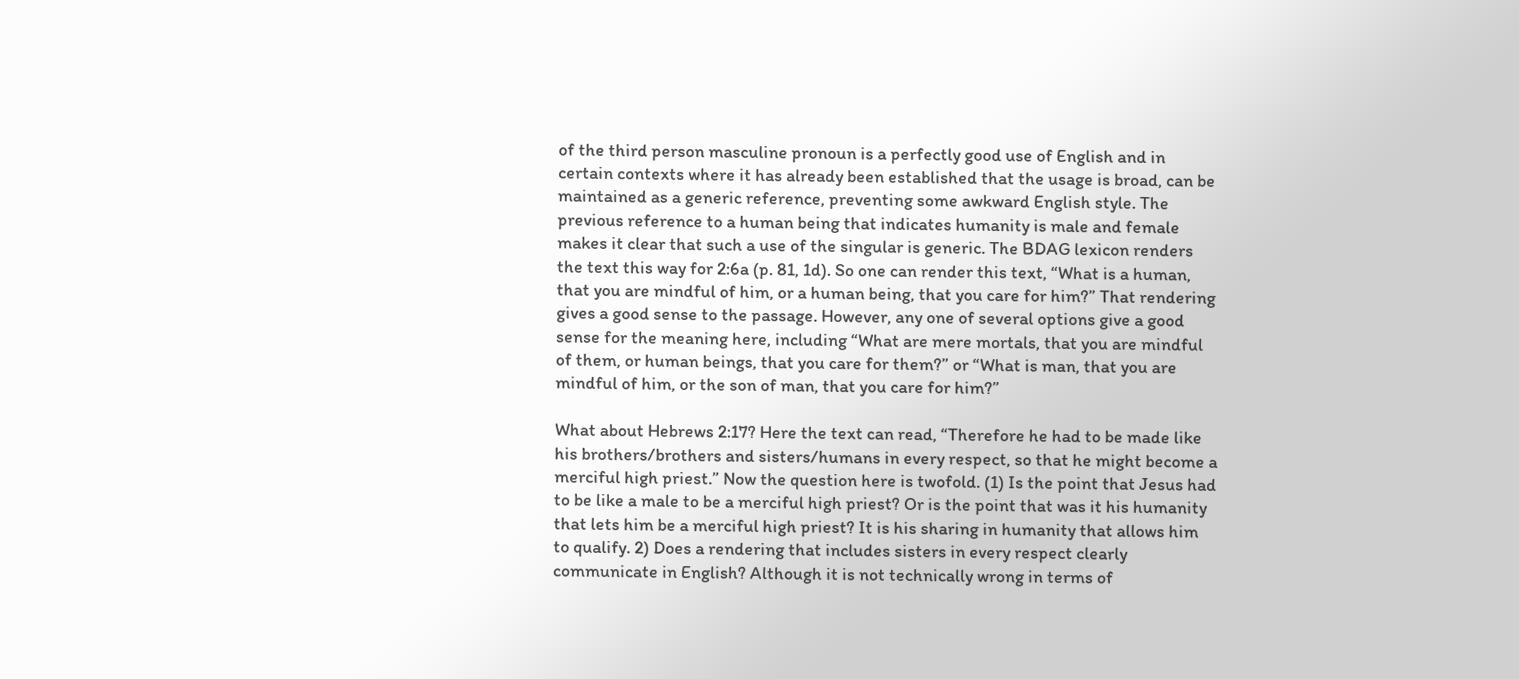of the third person masculine pronoun is a perfectly good use of English and in certain contexts where it has already been established that the usage is broad, can be maintained as a generic reference, preventing some awkward English style. The previous reference to a human being that indicates humanity is male and female makes it clear that such a use of the singular is generic. The BDAG lexicon renders the text this way for 2:6a (p. 81, 1d). So one can render this text, “What is a human, that you are mindful of him, or a human being, that you care for him?” That rendering gives a good sense to the passage. However, any one of several options give a good sense for the meaning here, including “What are mere mortals, that you are mindful of them, or human beings, that you care for them?” or “What is man, that you are mindful of him, or the son of man, that you care for him?”

What about Hebrews 2:17? Here the text can read, “Therefore he had to be made like his brothers/brothers and sisters/humans in every respect, so that he might become a merciful high priest.” Now the question here is twofold. (1) Is the point that Jesus had to be like a male to be a merciful high priest? Or is the point that was it his humanity that lets him be a merciful high priest? It is his sharing in humanity that allows him to qualify. 2) Does a rendering that includes sisters in every respect clearly communicate in English? Although it is not technically wrong in terms of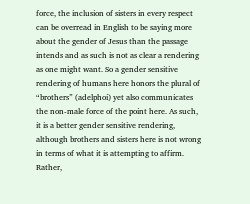force, the inclusion of sisters in every respect can be overread in English to be saying more about the gender of Jesus than the passage intends and as such is not as clear a rendering as one might want. So a gender sensitive rendering of humans here honors the plural of “brothers” (adelphoi) yet also communicates the non-male force of the point here. As such, it is a better gender sensitive rendering, although brothers and sisters here is not wrong in terms of what it is attempting to affirm. Rather,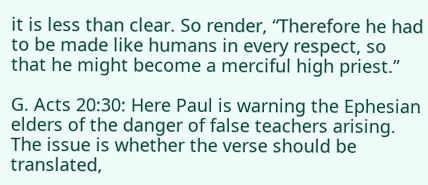it is less than clear. So render, “Therefore he had to be made like humans in every respect, so that he might become a merciful high priest.”

G. Acts 20:30: Here Paul is warning the Ephesian elders of the danger of false teachers arising. The issue is whether the verse should be translated,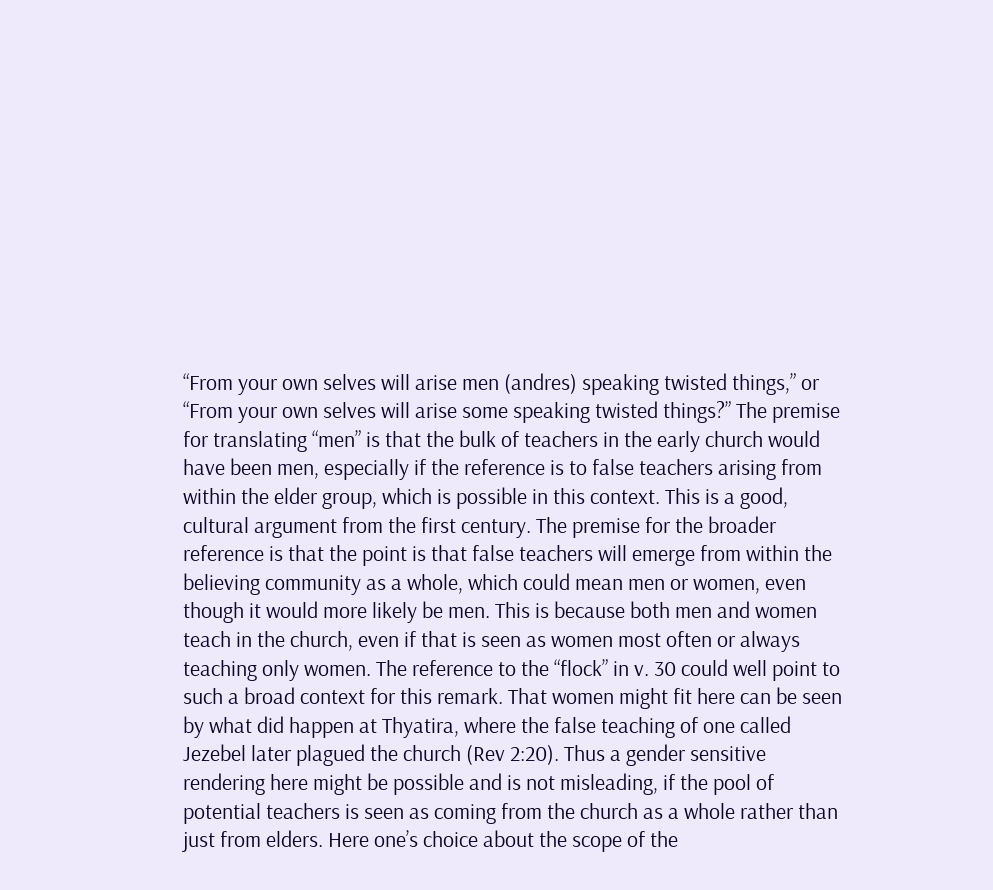“From your own selves will arise men (andres) speaking twisted things,” or “From your own selves will arise some speaking twisted things?” The premise for translating “men” is that the bulk of teachers in the early church would have been men, especially if the reference is to false teachers arising from within the elder group, which is possible in this context. This is a good, cultural argument from the first century. The premise for the broader reference is that the point is that false teachers will emerge from within the believing community as a whole, which could mean men or women, even though it would more likely be men. This is because both men and women teach in the church, even if that is seen as women most often or always teaching only women. The reference to the “flock” in v. 30 could well point to such a broad context for this remark. That women might fit here can be seen by what did happen at Thyatira, where the false teaching of one called Jezebel later plagued the church (Rev 2:20). Thus a gender sensitive rendering here might be possible and is not misleading, if the pool of potential teachers is seen as coming from the church as a whole rather than just from elders. Here one’s choice about the scope of the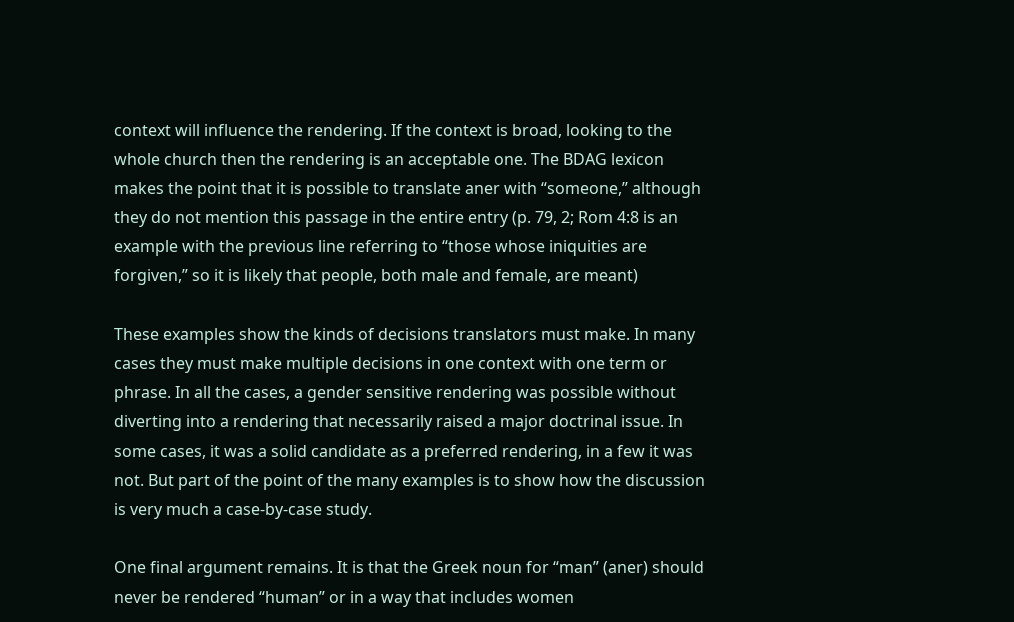context will influence the rendering. If the context is broad, looking to the whole church then the rendering is an acceptable one. The BDAG lexicon makes the point that it is possible to translate aner with “someone,” although they do not mention this passage in the entire entry (p. 79, 2; Rom 4:8 is an example with the previous line referring to “those whose iniquities are forgiven,” so it is likely that people, both male and female, are meant)

These examples show the kinds of decisions translators must make. In many cases they must make multiple decisions in one context with one term or phrase. In all the cases, a gender sensitive rendering was possible without diverting into a rendering that necessarily raised a major doctrinal issue. In some cases, it was a solid candidate as a preferred rendering, in a few it was not. But part of the point of the many examples is to show how the discussion is very much a case-by-case study.

One final argument remains. It is that the Greek noun for “man” (aner) should never be rendered “human” or in a way that includes women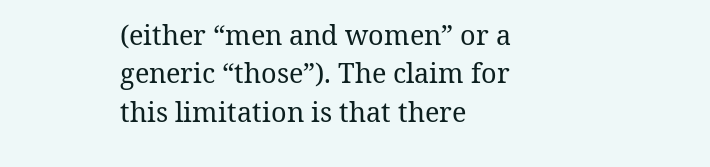(either “men and women” or a generic “those”). The claim for this limitation is that there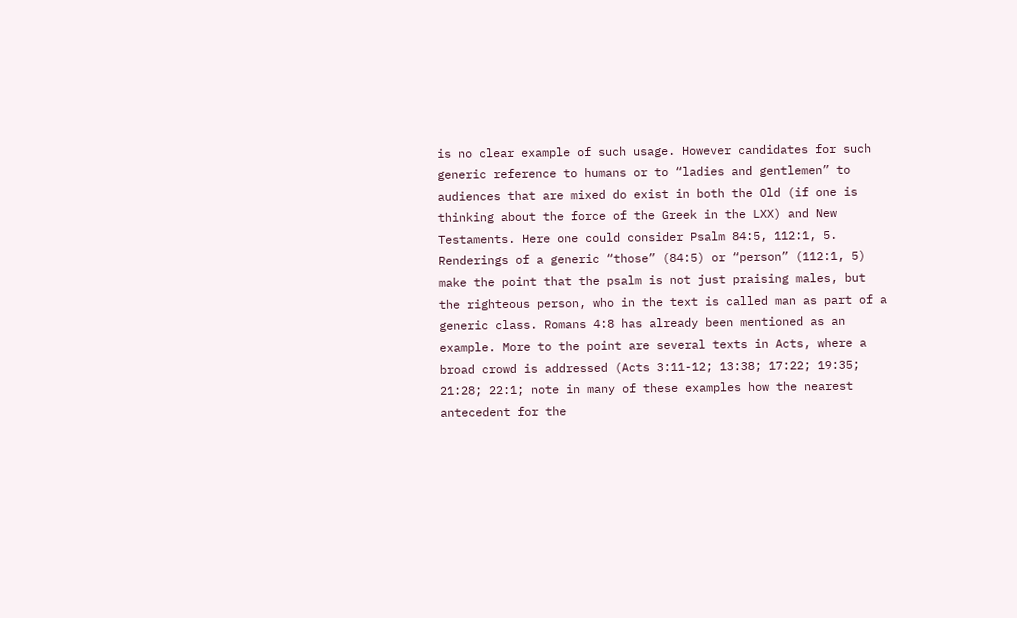is no clear example of such usage. However candidates for such generic reference to humans or to “ladies and gentlemen” to audiences that are mixed do exist in both the Old (if one is thinking about the force of the Greek in the LXX) and New Testaments. Here one could consider Psalm 84:5, 112:1, 5. Renderings of a generic “those” (84:5) or “person” (112:1, 5) make the point that the psalm is not just praising males, but the righteous person, who in the text is called man as part of a generic class. Romans 4:8 has already been mentioned as an example. More to the point are several texts in Acts, where a broad crowd is addressed (Acts 3:11-12; 13:38; 17:22; 19:35; 21:28; 22:1; note in many of these examples how the nearest antecedent for the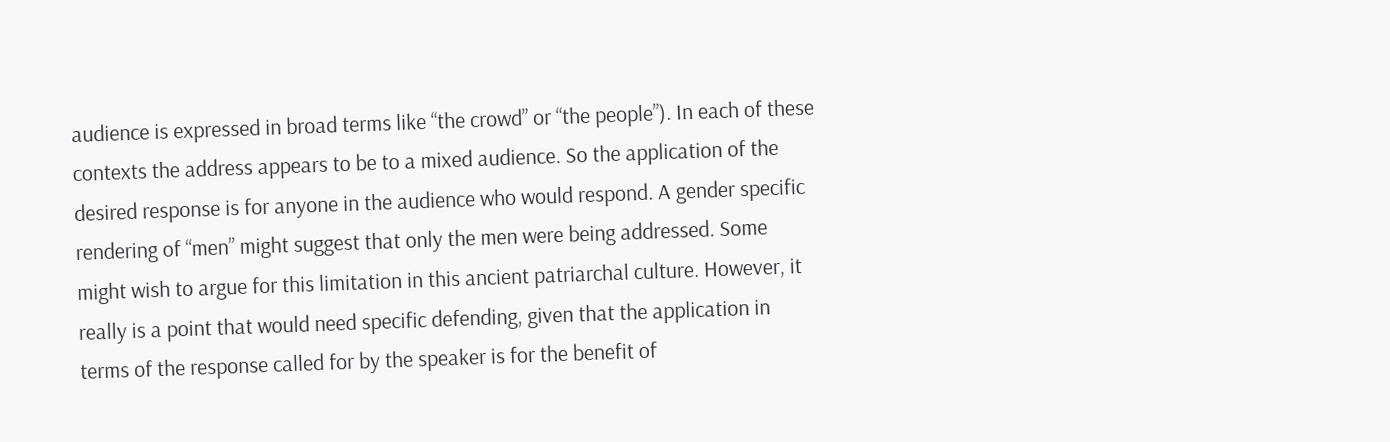audience is expressed in broad terms like “the crowd” or “the people”). In each of these contexts the address appears to be to a mixed audience. So the application of the desired response is for anyone in the audience who would respond. A gender specific rendering of “men” might suggest that only the men were being addressed. Some might wish to argue for this limitation in this ancient patriarchal culture. However, it really is a point that would need specific defending, given that the application in terms of the response called for by the speaker is for the benefit of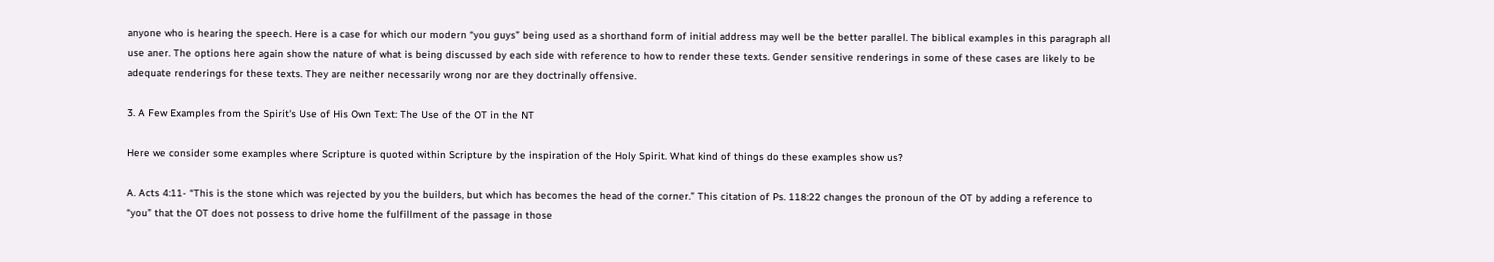anyone who is hearing the speech. Here is a case for which our modern “you guys” being used as a shorthand form of initial address may well be the better parallel. The biblical examples in this paragraph all use aner. The options here again show the nature of what is being discussed by each side with reference to how to render these texts. Gender sensitive renderings in some of these cases are likely to be adequate renderings for these texts. They are neither necessarily wrong nor are they doctrinally offensive.

3. A Few Examples from the Spirit's Use of His Own Text: The Use of the OT in the NT

Here we consider some examples where Scripture is quoted within Scripture by the inspiration of the Holy Spirit. What kind of things do these examples show us?

A. Acts 4:11- “This is the stone which was rejected by you the builders, but which has becomes the head of the corner.” This citation of Ps. 118:22 changes the pronoun of the OT by adding a reference to “you” that the OT does not possess to drive home the fulfillment of the passage in those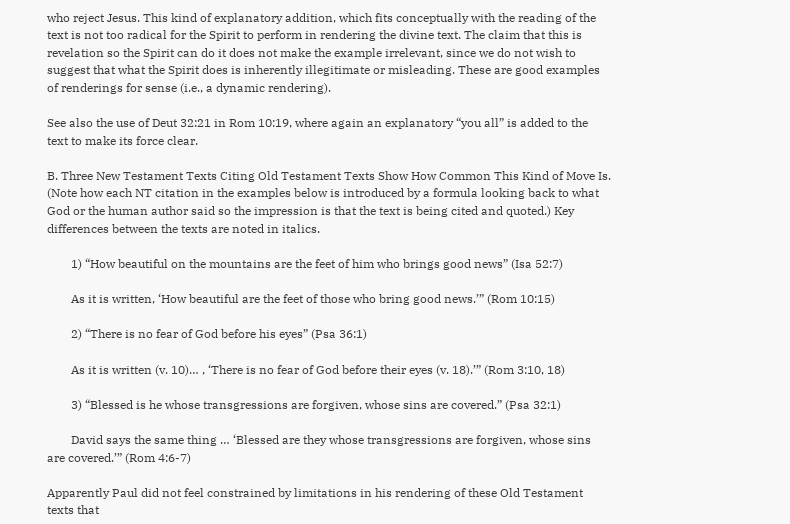who reject Jesus. This kind of explanatory addition, which fits conceptually with the reading of the text is not too radical for the Spirit to perform in rendering the divine text. The claim that this is revelation so the Spirit can do it does not make the example irrelevant, since we do not wish to suggest that what the Spirit does is inherently illegitimate or misleading. These are good examples of renderings for sense (i.e., a dynamic rendering).

See also the use of Deut 32:21 in Rom 10:19, where again an explanatory “you all” is added to the text to make its force clear.

B. Three New Testament Texts Citing Old Testament Texts Show How Common This Kind of Move Is. (Note how each NT citation in the examples below is introduced by a formula looking back to what God or the human author said so the impression is that the text is being cited and quoted.) Key differences between the texts are noted in italics.

        1) “How beautiful on the mountains are the feet of him who brings good news” (Isa 52:7)

        As it is written, ‘How beautiful are the feet of those who bring good news.’” (Rom 10:15)

        2) “There is no fear of God before his eyes” (Psa 36:1)

        As it is written (v. 10)… , ‘There is no fear of God before their eyes (v. 18).’” (Rom 3:10, 18)

        3) “Blessed is he whose transgressions are forgiven, whose sins are covered.” (Psa 32:1)

        David says the same thing … ‘Blessed are they whose transgressions are forgiven, whose sins are covered.’” (Rom 4:6-7)

Apparently Paul did not feel constrained by limitations in his rendering of these Old Testament texts that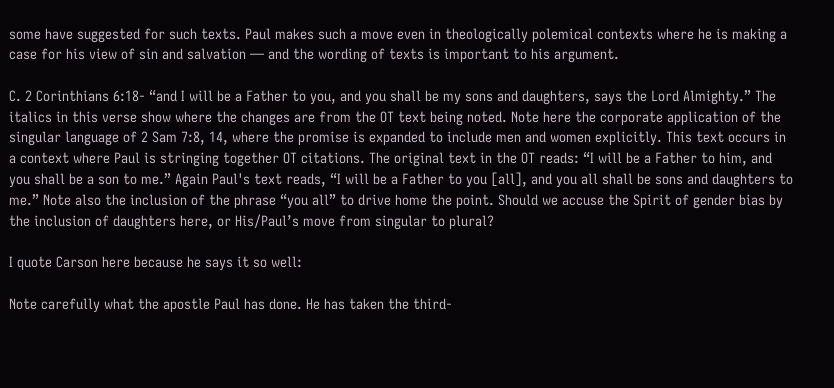some have suggested for such texts. Paul makes such a move even in theologically polemical contexts where he is making a case for his view of sin and salvation — and the wording of texts is important to his argument.

C. 2 Corinthians 6:18- “and I will be a Father to you, and you shall be my sons and daughters, says the Lord Almighty.” The italics in this verse show where the changes are from the OT text being noted. Note here the corporate application of the singular language of 2 Sam 7:8, 14, where the promise is expanded to include men and women explicitly. This text occurs in a context where Paul is stringing together OT citations. The original text in the OT reads: “I will be a Father to him, and you shall be a son to me.” Again Paul's text reads, “I will be a Father to you [all], and you all shall be sons and daughters to me.” Note also the inclusion of the phrase “you all” to drive home the point. Should we accuse the Spirit of gender bias by the inclusion of daughters here, or His/Paul’s move from singular to plural?

I quote Carson here because he says it so well:

Note carefully what the apostle Paul has done. He has taken the third-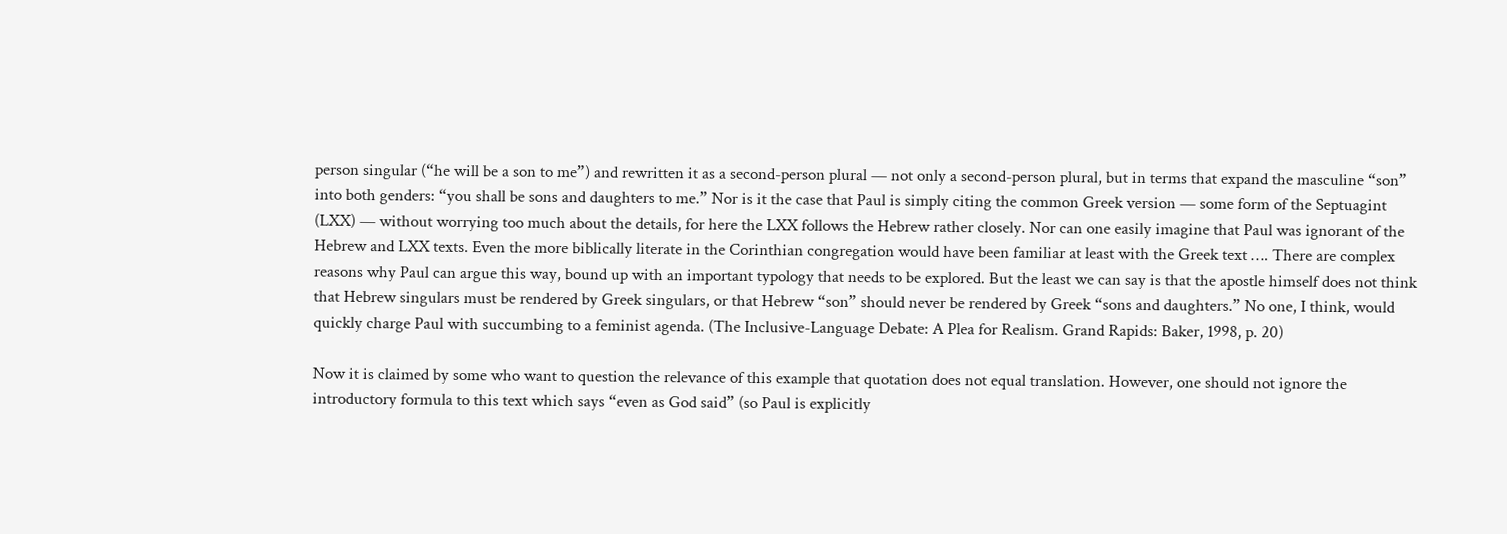person singular (“he will be a son to me”) and rewritten it as a second-person plural — not only a second-person plural, but in terms that expand the masculine “son” into both genders: “you shall be sons and daughters to me.” Nor is it the case that Paul is simply citing the common Greek version — some form of the Septuagint (LXX) — without worrying too much about the details, for here the LXX follows the Hebrew rather closely. Nor can one easily imagine that Paul was ignorant of the Hebrew and LXX texts. Even the more biblically literate in the Corinthian congregation would have been familiar at least with the Greek text …. There are complex reasons why Paul can argue this way, bound up with an important typology that needs to be explored. But the least we can say is that the apostle himself does not think that Hebrew singulars must be rendered by Greek singulars, or that Hebrew “son” should never be rendered by Greek “sons and daughters.” No one, I think, would quickly charge Paul with succumbing to a feminist agenda. (The Inclusive-Language Debate: A Plea for Realism. Grand Rapids: Baker, 1998, p. 20)

Now it is claimed by some who want to question the relevance of this example that quotation does not equal translation. However, one should not ignore the introductory formula to this text which says “even as God said” (so Paul is explicitly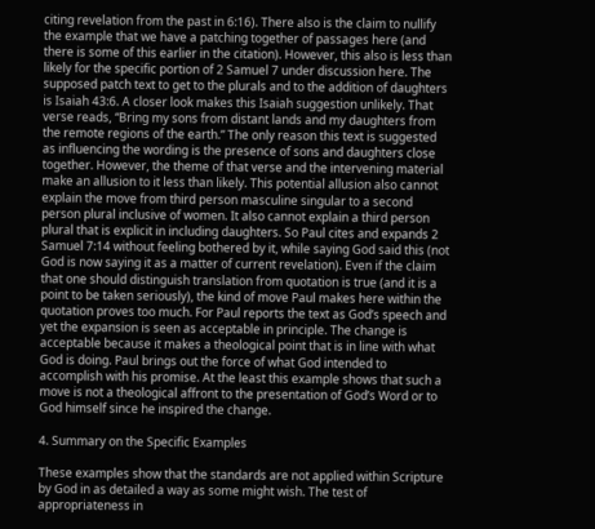citing revelation from the past in 6:16). There also is the claim to nullify the example that we have a patching together of passages here (and there is some of this earlier in the citation). However, this also is less than likely for the specific portion of 2 Samuel 7 under discussion here. The supposed patch text to get to the plurals and to the addition of daughters is Isaiah 43:6. A closer look makes this Isaiah suggestion unlikely. That verse reads, “Bring my sons from distant lands and my daughters from the remote regions of the earth.” The only reason this text is suggested as influencing the wording is the presence of sons and daughters close together. However, the theme of that verse and the intervening material make an allusion to it less than likely. This potential allusion also cannot explain the move from third person masculine singular to a second person plural inclusive of women. It also cannot explain a third person plural that is explicit in including daughters. So Paul cites and expands 2 Samuel 7:14 without feeling bothered by it, while saying God said this (not God is now saying it as a matter of current revelation). Even if the claim that one should distinguish translation from quotation is true (and it is a point to be taken seriously), the kind of move Paul makes here within the quotation proves too much. For Paul reports the text as God’s speech and yet the expansion is seen as acceptable in principle. The change is acceptable because it makes a theological point that is in line with what God is doing. Paul brings out the force of what God intended to accomplish with his promise. At the least this example shows that such a move is not a theological affront to the presentation of God’s Word or to God himself since he inspired the change.

4. Summary on the Specific Examples

These examples show that the standards are not applied within Scripture by God in as detailed a way as some might wish. The test of appropriateness in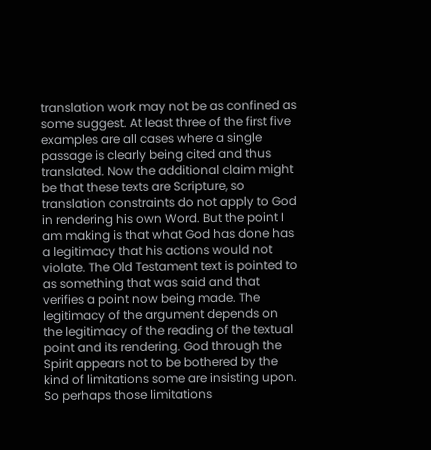translation work may not be as confined as some suggest. At least three of the first five examples are all cases where a single passage is clearly being cited and thus translated. Now the additional claim might be that these texts are Scripture, so translation constraints do not apply to God in rendering his own Word. But the point I am making is that what God has done has a legitimacy that his actions would not violate. The Old Testament text is pointed to as something that was said and that verifies a point now being made. The legitimacy of the argument depends on the legitimacy of the reading of the textual point and its rendering. God through the Spirit appears not to be bothered by the kind of limitations some are insisting upon. So perhaps those limitations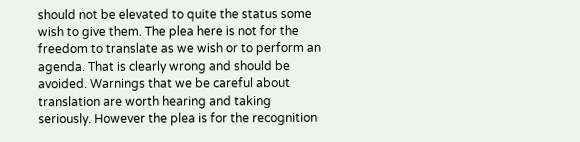should not be elevated to quite the status some wish to give them. The plea here is not for the freedom to translate as we wish or to perform an agenda. That is clearly wrong and should be avoided. Warnings that we be careful about translation are worth hearing and taking seriously. However the plea is for the recognition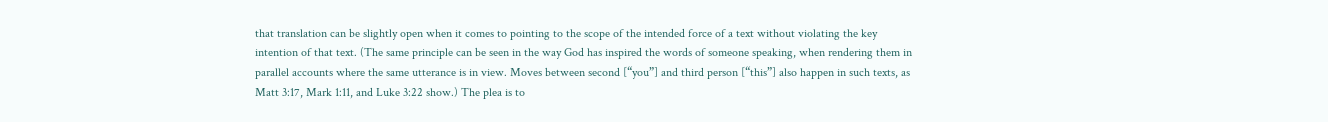that translation can be slightly open when it comes to pointing to the scope of the intended force of a text without violating the key intention of that text. (The same principle can be seen in the way God has inspired the words of someone speaking, when rendering them in parallel accounts where the same utterance is in view. Moves between second [“you”] and third person [“this”] also happen in such texts, as Matt 3:17, Mark 1:11, and Luke 3:22 show.) The plea is to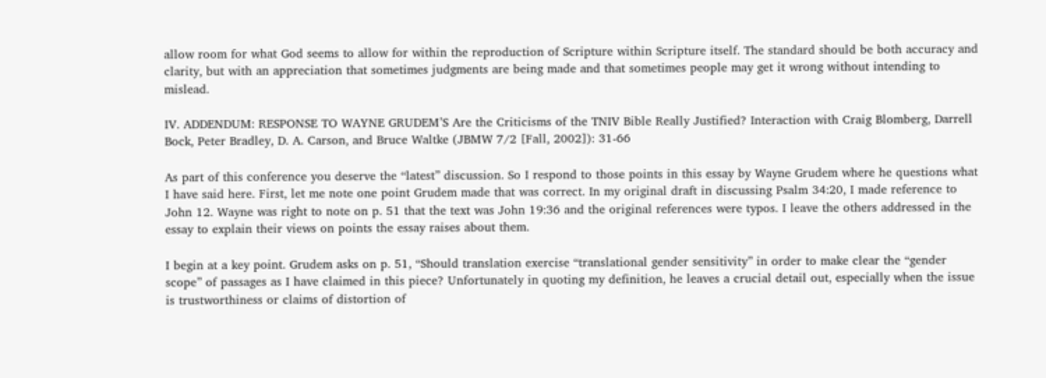allow room for what God seems to allow for within the reproduction of Scripture within Scripture itself. The standard should be both accuracy and clarity, but with an appreciation that sometimes judgments are being made and that sometimes people may get it wrong without intending to mislead.

IV. ADDENDUM: RESPONSE TO WAYNE GRUDEM’S Are the Criticisms of the TNIV Bible Really Justified? Interaction with Craig Blomberg, Darrell Bock, Peter Bradley, D. A. Carson, and Bruce Waltke (JBMW 7/2 [Fall, 2002]): 31-66

As part of this conference you deserve the “latest” discussion. So I respond to those points in this essay by Wayne Grudem where he questions what I have said here. First, let me note one point Grudem made that was correct. In my original draft in discussing Psalm 34:20, I made reference to John 12. Wayne was right to note on p. 51 that the text was John 19:36 and the original references were typos. I leave the others addressed in the essay to explain their views on points the essay raises about them.

I begin at a key point. Grudem asks on p. 51, “Should translation exercise “translational gender sensitivity” in order to make clear the “gender scope” of passages as I have claimed in this piece? Unfortunately in quoting my definition, he leaves a crucial detail out, especially when the issue is trustworthiness or claims of distortion of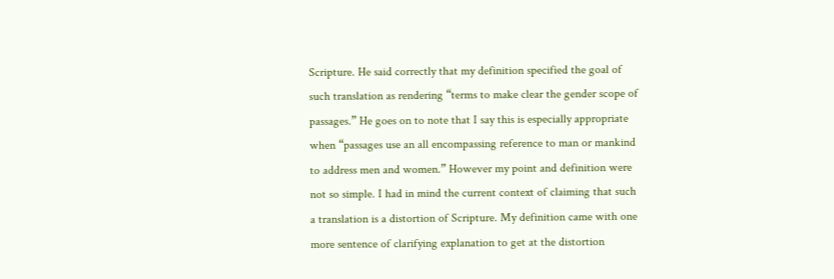Scripture. He said correctly that my definition specified the goal of such translation as rendering “terms to make clear the gender scope of passages.” He goes on to note that I say this is especially appropriate when “passages use an all encompassing reference to man or mankind to address men and women.” However my point and definition were not so simple. I had in mind the current context of claiming that such a translation is a distortion of Scripture. My definition came with one more sentence of clarifying explanation to get at the distortion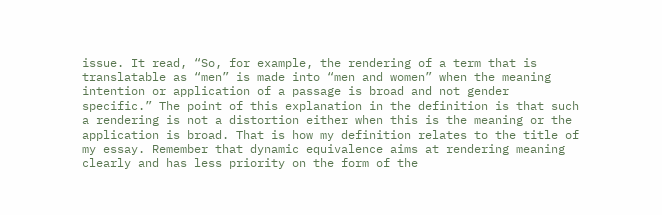issue. It read, “So, for example, the rendering of a term that is translatable as “men” is made into “men and women” when the meaning intention or application of a passage is broad and not gender specific.” The point of this explanation in the definition is that such a rendering is not a distortion either when this is the meaning or the application is broad. That is how my definition relates to the title of my essay. Remember that dynamic equivalence aims at rendering meaning clearly and has less priority on the form of the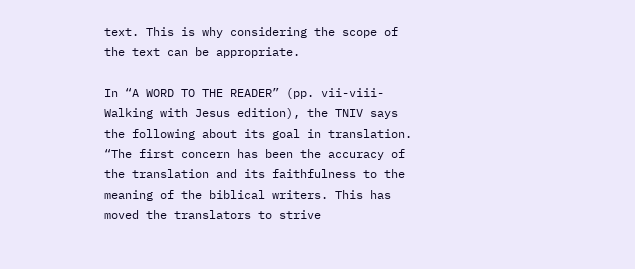text. This is why considering the scope of the text can be appropriate.

In “A WORD TO THE READER” (pp. vii-viii- Walking with Jesus edition), the TNIV says the following about its goal in translation. “The first concern has been the accuracy of the translation and its faithfulness to the meaning of the biblical writers. This has moved the translators to strive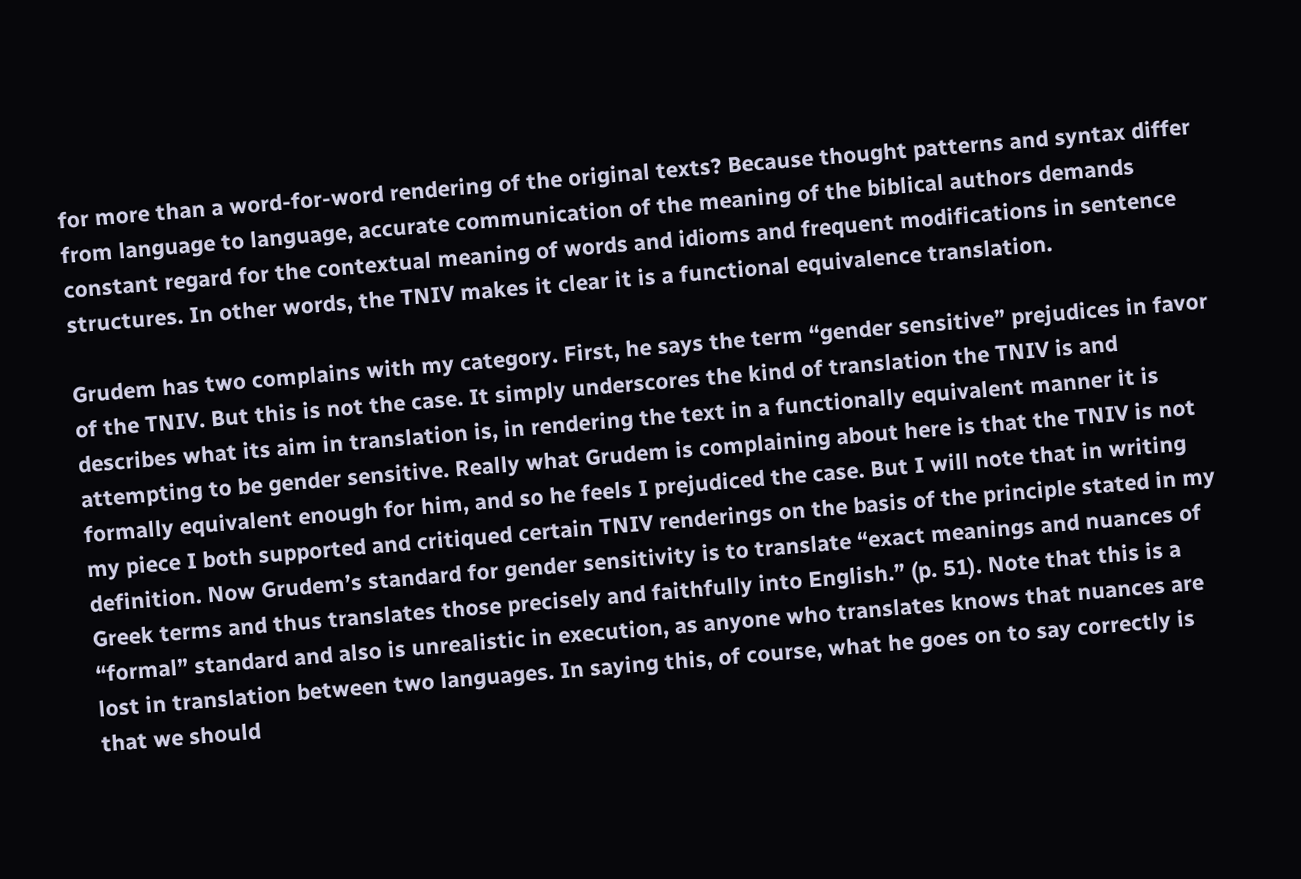for more than a word-for-word rendering of the original texts? Because thought patterns and syntax differ from language to language, accurate communication of the meaning of the biblical authors demands constant regard for the contextual meaning of words and idioms and frequent modifications in sentence structures. In other words, the TNIV makes it clear it is a functional equivalence translation.

Grudem has two complains with my category. First, he says the term “gender sensitive” prejudices in favor of the TNIV. But this is not the case. It simply underscores the kind of translation the TNIV is and describes what its aim in translation is, in rendering the text in a functionally equivalent manner it is attempting to be gender sensitive. Really what Grudem is complaining about here is that the TNIV is not formally equivalent enough for him, and so he feels I prejudiced the case. But I will note that in writing my piece I both supported and critiqued certain TNIV renderings on the basis of the principle stated in my definition. Now Grudem’s standard for gender sensitivity is to translate “exact meanings and nuances of Greek terms and thus translates those precisely and faithfully into English.” (p. 51). Note that this is a “formal” standard and also is unrealistic in execution, as anyone who translates knows that nuances are lost in translation between two languages. In saying this, of course, what he goes on to say correctly is that we should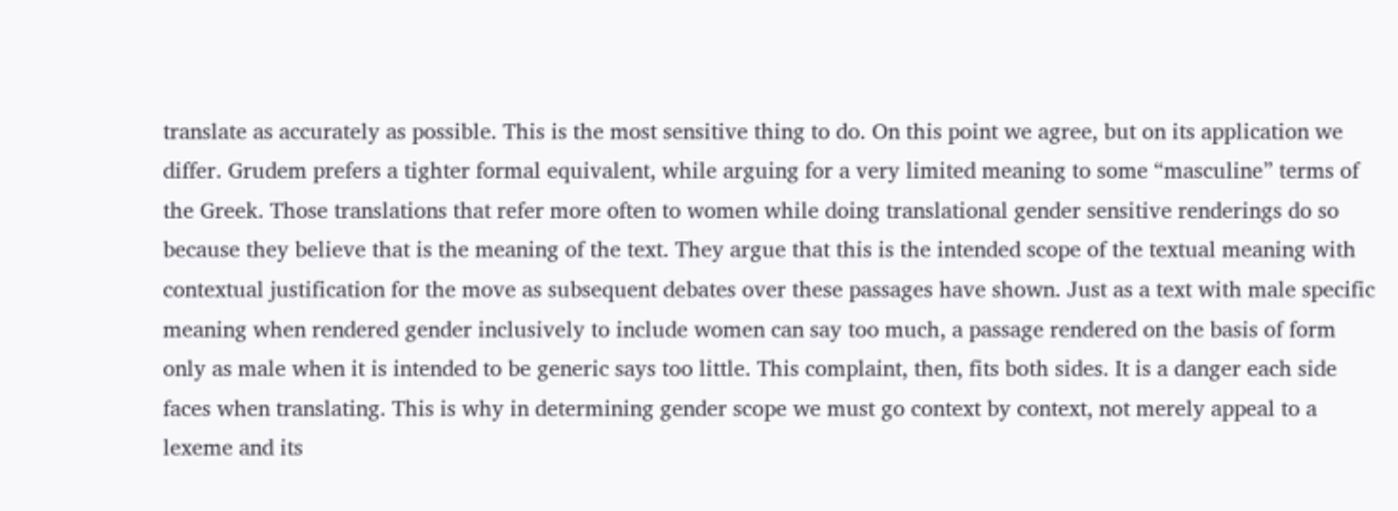translate as accurately as possible. This is the most sensitive thing to do. On this point we agree, but on its application we differ. Grudem prefers a tighter formal equivalent, while arguing for a very limited meaning to some “masculine” terms of the Greek. Those translations that refer more often to women while doing translational gender sensitive renderings do so because they believe that is the meaning of the text. They argue that this is the intended scope of the textual meaning with contextual justification for the move as subsequent debates over these passages have shown. Just as a text with male specific meaning when rendered gender inclusively to include women can say too much, a passage rendered on the basis of form only as male when it is intended to be generic says too little. This complaint, then, fits both sides. It is a danger each side faces when translating. This is why in determining gender scope we must go context by context, not merely appeal to a lexeme and its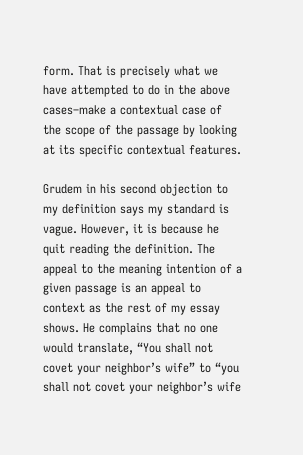form. That is precisely what we have attempted to do in the above cases–make a contextual case of the scope of the passage by looking at its specific contextual features.

Grudem in his second objection to my definition says my standard is vague. However, it is because he quit reading the definition. The appeal to the meaning intention of a given passage is an appeal to context as the rest of my essay shows. He complains that no one would translate, “You shall not covet your neighbor’s wife” to “you shall not covet your neighbor’s wife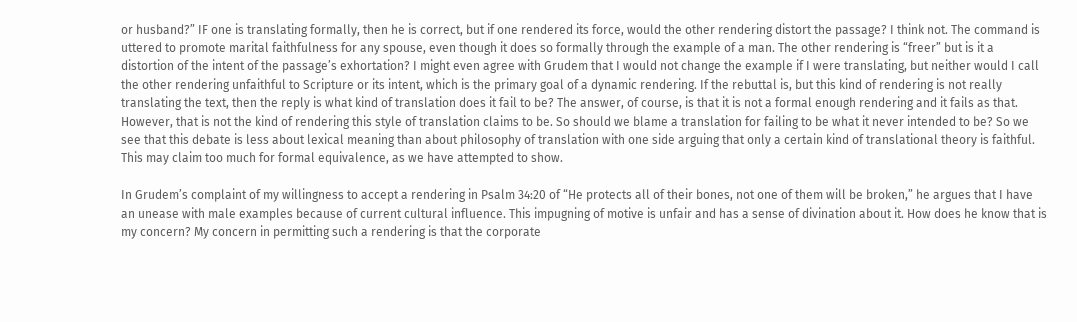or husband?” IF one is translating formally, then he is correct, but if one rendered its force, would the other rendering distort the passage? I think not. The command is uttered to promote marital faithfulness for any spouse, even though it does so formally through the example of a man. The other rendering is “freer” but is it a distortion of the intent of the passage’s exhortation? I might even agree with Grudem that I would not change the example if I were translating, but neither would I call the other rendering unfaithful to Scripture or its intent, which is the primary goal of a dynamic rendering. If the rebuttal is, but this kind of rendering is not really translating the text, then the reply is what kind of translation does it fail to be? The answer, of course, is that it is not a formal enough rendering and it fails as that. However, that is not the kind of rendering this style of translation claims to be. So should we blame a translation for failing to be what it never intended to be? So we see that this debate is less about lexical meaning than about philosophy of translation with one side arguing that only a certain kind of translational theory is faithful. This may claim too much for formal equivalence, as we have attempted to show.

In Grudem’s complaint of my willingness to accept a rendering in Psalm 34:20 of “He protects all of their bones, not one of them will be broken,” he argues that I have an unease with male examples because of current cultural influence. This impugning of motive is unfair and has a sense of divination about it. How does he know that is my concern? My concern in permitting such a rendering is that the corporate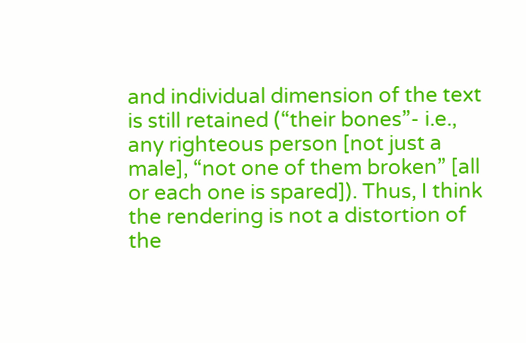and individual dimension of the text is still retained (“their bones”- i.e., any righteous person [not just a male], “not one of them broken” [all or each one is spared]). Thus, I think the rendering is not a distortion of the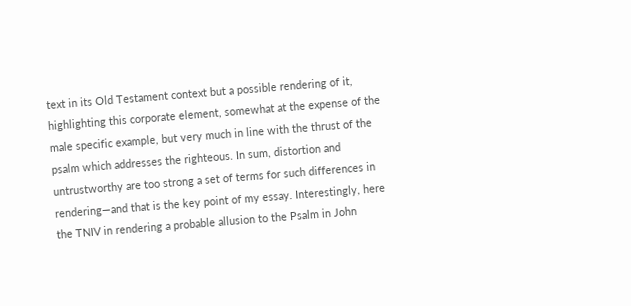text in its Old Testament context but a possible rendering of it, highlighting this corporate element, somewhat at the expense of the male specific example, but very much in line with the thrust of the psalm which addresses the righteous. In sum, distortion and untrustworthy are too strong a set of terms for such differences in rendering—and that is the key point of my essay. Interestingly, here the TNIV in rendering a probable allusion to the Psalm in John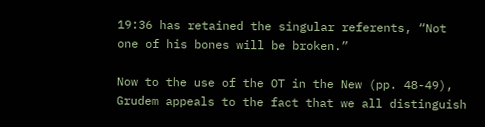19:36 has retained the singular referents, “Not one of his bones will be broken.”

Now to the use of the OT in the New (pp. 48-49), Grudem appeals to the fact that we all distinguish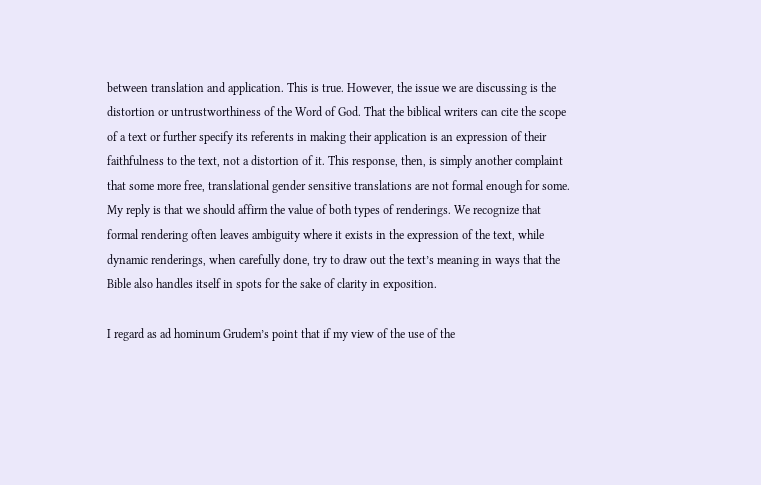between translation and application. This is true. However, the issue we are discussing is the distortion or untrustworthiness of the Word of God. That the biblical writers can cite the scope of a text or further specify its referents in making their application is an expression of their faithfulness to the text, not a distortion of it. This response, then, is simply another complaint that some more free, translational gender sensitive translations are not formal enough for some. My reply is that we should affirm the value of both types of renderings. We recognize that formal rendering often leaves ambiguity where it exists in the expression of the text, while dynamic renderings, when carefully done, try to draw out the text’s meaning in ways that the Bible also handles itself in spots for the sake of clarity in exposition.

I regard as ad hominum Grudem’s point that if my view of the use of the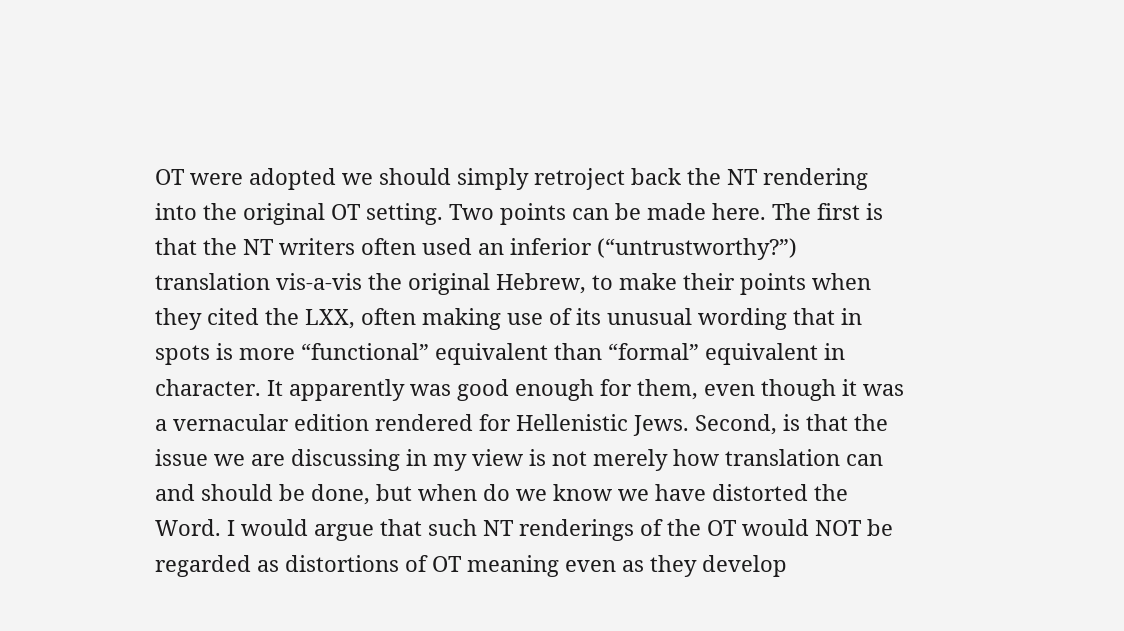OT were adopted we should simply retroject back the NT rendering into the original OT setting. Two points can be made here. The first is that the NT writers often used an inferior (“untrustworthy?”) translation vis-a-vis the original Hebrew, to make their points when they cited the LXX, often making use of its unusual wording that in spots is more “functional” equivalent than “formal” equivalent in character. It apparently was good enough for them, even though it was a vernacular edition rendered for Hellenistic Jews. Second, is that the issue we are discussing in my view is not merely how translation can and should be done, but when do we know we have distorted the Word. I would argue that such NT renderings of the OT would NOT be regarded as distortions of OT meaning even as they develop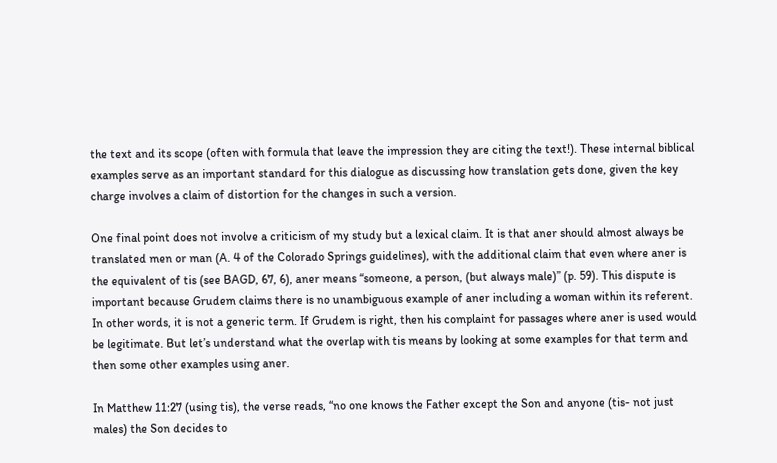the text and its scope (often with formula that leave the impression they are citing the text!). These internal biblical examples serve as an important standard for this dialogue as discussing how translation gets done, given the key charge involves a claim of distortion for the changes in such a version.

One final point does not involve a criticism of my study but a lexical claim. It is that aner should almost always be translated men or man (A. 4 of the Colorado Springs guidelines), with the additional claim that even where aner is the equivalent of tis (see BAGD, 67, 6), aner means “someone, a person, (but always male)” (p. 59). This dispute is important because Grudem claims there is no unambiguous example of aner including a woman within its referent. In other words, it is not a generic term. If Grudem is right, then his complaint for passages where aner is used would be legitimate. But let’s understand what the overlap with tis means by looking at some examples for that term and then some other examples using aner.

In Matthew 11:27 (using tis), the verse reads, “no one knows the Father except the Son and anyone (tis- not just males) the Son decides to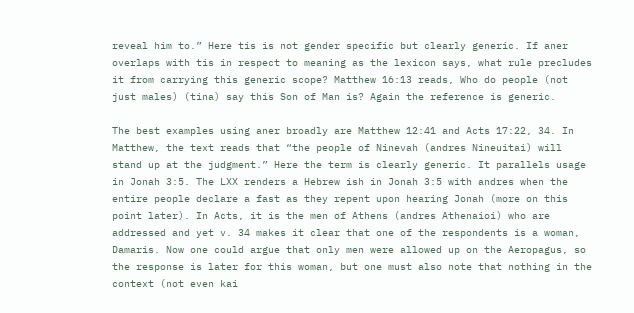reveal him to.” Here tis is not gender specific but clearly generic. If aner overlaps with tis in respect to meaning as the lexicon says, what rule precludes it from carrying this generic scope? Matthew 16:13 reads, Who do people (not just males) (tina) say this Son of Man is? Again the reference is generic.

The best examples using aner broadly are Matthew 12:41 and Acts 17:22, 34. In Matthew, the text reads that “the people of Ninevah (andres Nineuitai) will stand up at the judgment.” Here the term is clearly generic. It parallels usage in Jonah 3:5. The LXX renders a Hebrew ish in Jonah 3:5 with andres when the entire people declare a fast as they repent upon hearing Jonah (more on this point later). In Acts, it is the men of Athens (andres Athenaioi) who are addressed and yet v. 34 makes it clear that one of the respondents is a woman, Damaris. Now one could argue that only men were allowed up on the Aeropagus, so the response is later for this woman, but one must also note that nothing in the context (not even kai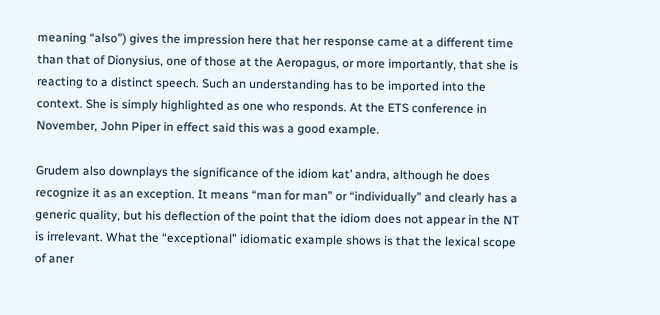meaning “also”) gives the impression here that her response came at a different time than that of Dionysius, one of those at the Aeropagus, or more importantly, that she is reacting to a distinct speech. Such an understanding has to be imported into the context. She is simply highlighted as one who responds. At the ETS conference in November, John Piper in effect said this was a good example.

Grudem also downplays the significance of the idiom kat’ andra, although he does recognize it as an exception. It means “man for man” or “individually” and clearly has a generic quality, but his deflection of the point that the idiom does not appear in the NT is irrelevant. What the “exceptional” idiomatic example shows is that the lexical scope of aner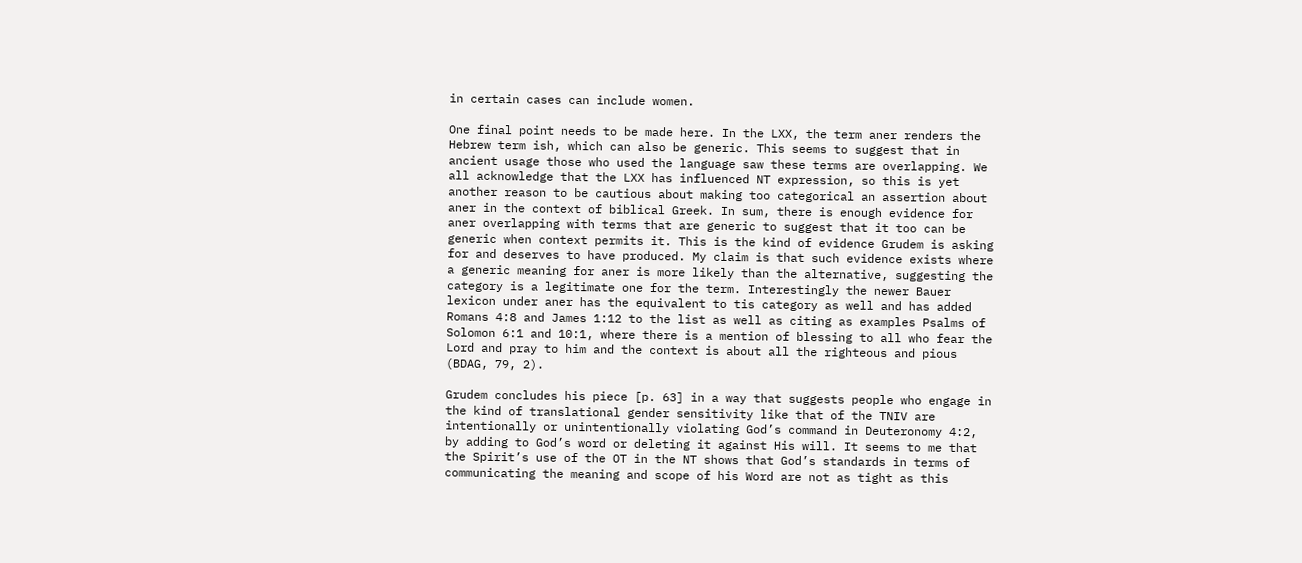in certain cases can include women.

One final point needs to be made here. In the LXX, the term aner renders the Hebrew term ish, which can also be generic. This seems to suggest that in ancient usage those who used the language saw these terms are overlapping. We all acknowledge that the LXX has influenced NT expression, so this is yet another reason to be cautious about making too categorical an assertion about aner in the context of biblical Greek. In sum, there is enough evidence for aner overlapping with terms that are generic to suggest that it too can be generic when context permits it. This is the kind of evidence Grudem is asking for and deserves to have produced. My claim is that such evidence exists where a generic meaning for aner is more likely than the alternative, suggesting the category is a legitimate one for the term. Interestingly the newer Bauer lexicon under aner has the equivalent to tis category as well and has added Romans 4:8 and James 1:12 to the list as well as citing as examples Psalms of Solomon 6:1 and 10:1, where there is a mention of blessing to all who fear the Lord and pray to him and the context is about all the righteous and pious (BDAG, 79, 2).

Grudem concludes his piece [p. 63] in a way that suggests people who engage in the kind of translational gender sensitivity like that of the TNIV are intentionally or unintentionally violating God’s command in Deuteronomy 4:2, by adding to God’s word or deleting it against His will. It seems to me that the Spirit’s use of the OT in the NT shows that God’s standards in terms of communicating the meaning and scope of his Word are not as tight as this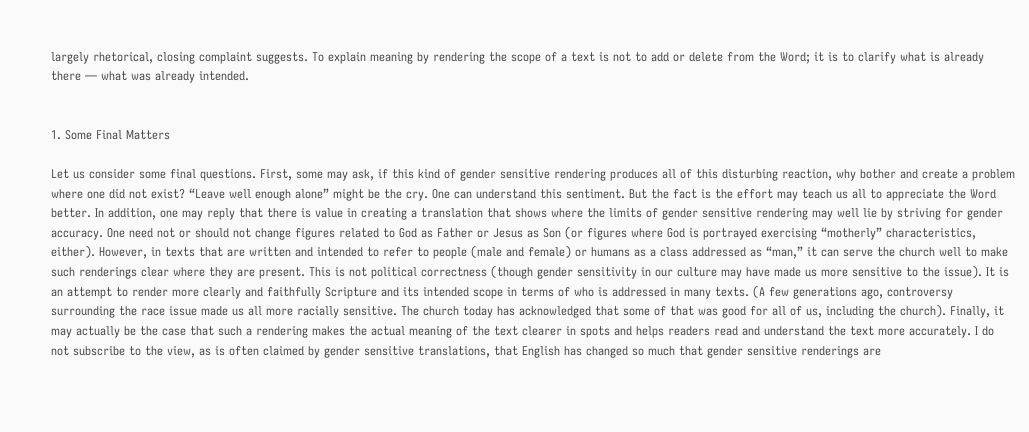largely rhetorical, closing complaint suggests. To explain meaning by rendering the scope of a text is not to add or delete from the Word; it is to clarify what is already there — what was already intended.


1. Some Final Matters

Let us consider some final questions. First, some may ask, if this kind of gender sensitive rendering produces all of this disturbing reaction, why bother and create a problem where one did not exist? “Leave well enough alone” might be the cry. One can understand this sentiment. But the fact is the effort may teach us all to appreciate the Word better. In addition, one may reply that there is value in creating a translation that shows where the limits of gender sensitive rendering may well lie by striving for gender accuracy. One need not or should not change figures related to God as Father or Jesus as Son (or figures where God is portrayed exercising “motherly” characteristics, either). However, in texts that are written and intended to refer to people (male and female) or humans as a class addressed as “man,” it can serve the church well to make such renderings clear where they are present. This is not political correctness (though gender sensitivity in our culture may have made us more sensitive to the issue). It is an attempt to render more clearly and faithfully Scripture and its intended scope in terms of who is addressed in many texts. (A few generations ago, controversy surrounding the race issue made us all more racially sensitive. The church today has acknowledged that some of that was good for all of us, including the church). Finally, it may actually be the case that such a rendering makes the actual meaning of the text clearer in spots and helps readers read and understand the text more accurately. I do not subscribe to the view, as is often claimed by gender sensitive translations, that English has changed so much that gender sensitive renderings are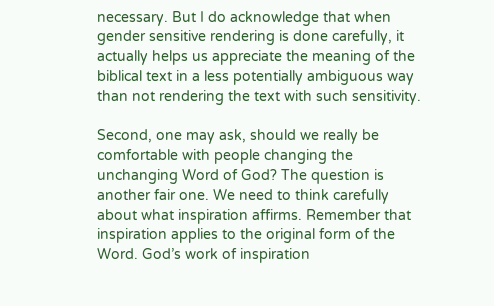necessary. But I do acknowledge that when gender sensitive rendering is done carefully, it actually helps us appreciate the meaning of the biblical text in a less potentially ambiguous way than not rendering the text with such sensitivity.

Second, one may ask, should we really be comfortable with people changing the unchanging Word of God? The question is another fair one. We need to think carefully about what inspiration affirms. Remember that inspiration applies to the original form of the Word. God’s work of inspiration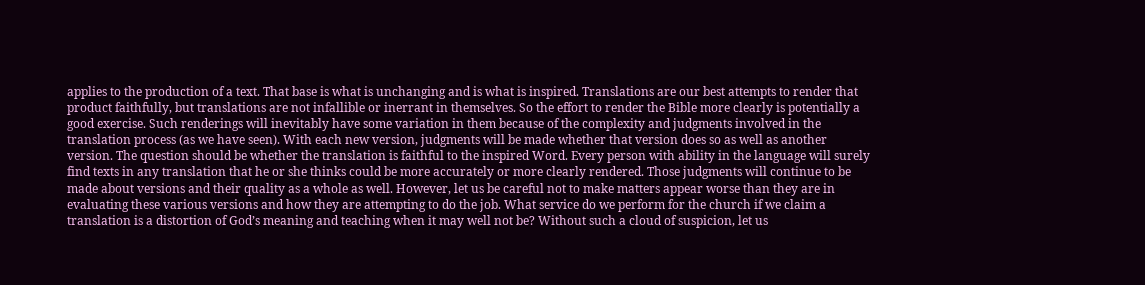applies to the production of a text. That base is what is unchanging and is what is inspired. Translations are our best attempts to render that product faithfully, but translations are not infallible or inerrant in themselves. So the effort to render the Bible more clearly is potentially a good exercise. Such renderings will inevitably have some variation in them because of the complexity and judgments involved in the translation process (as we have seen). With each new version, judgments will be made whether that version does so as well as another version. The question should be whether the translation is faithful to the inspired Word. Every person with ability in the language will surely find texts in any translation that he or she thinks could be more accurately or more clearly rendered. Those judgments will continue to be made about versions and their quality as a whole as well. However, let us be careful not to make matters appear worse than they are in evaluating these various versions and how they are attempting to do the job. What service do we perform for the church if we claim a translation is a distortion of God’s meaning and teaching when it may well not be? Without such a cloud of suspicion, let us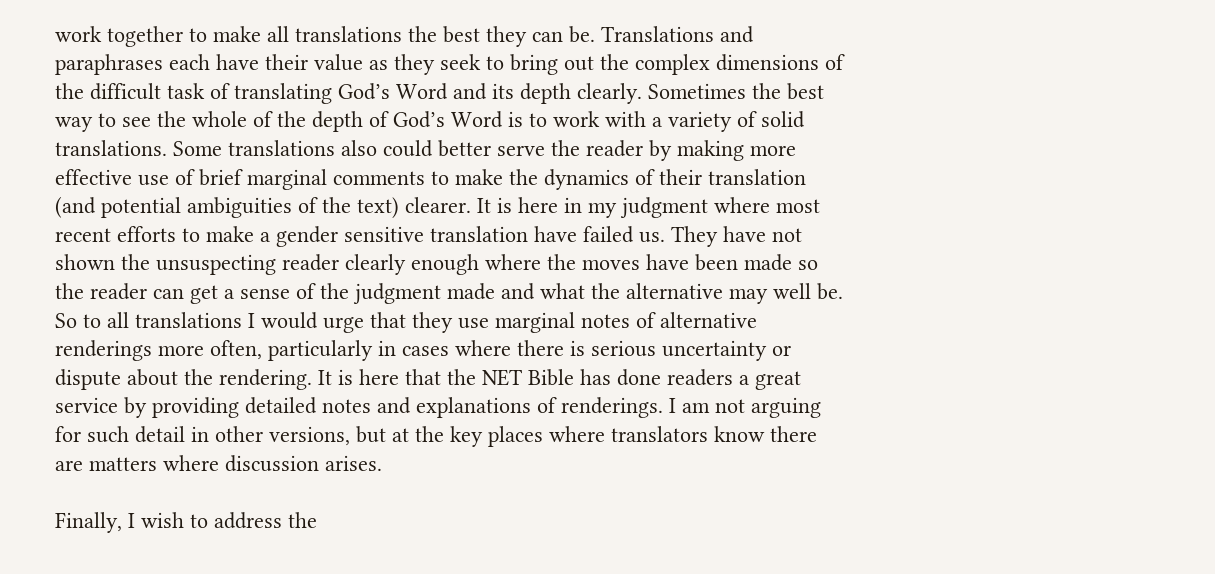work together to make all translations the best they can be. Translations and paraphrases each have their value as they seek to bring out the complex dimensions of the difficult task of translating God’s Word and its depth clearly. Sometimes the best way to see the whole of the depth of God’s Word is to work with a variety of solid translations. Some translations also could better serve the reader by making more effective use of brief marginal comments to make the dynamics of their translation (and potential ambiguities of the text) clearer. It is here in my judgment where most recent efforts to make a gender sensitive translation have failed us. They have not shown the unsuspecting reader clearly enough where the moves have been made so the reader can get a sense of the judgment made and what the alternative may well be. So to all translations I would urge that they use marginal notes of alternative renderings more often, particularly in cases where there is serious uncertainty or dispute about the rendering. It is here that the NET Bible has done readers a great service by providing detailed notes and explanations of renderings. I am not arguing for such detail in other versions, but at the key places where translators know there are matters where discussion arises.

Finally, I wish to address the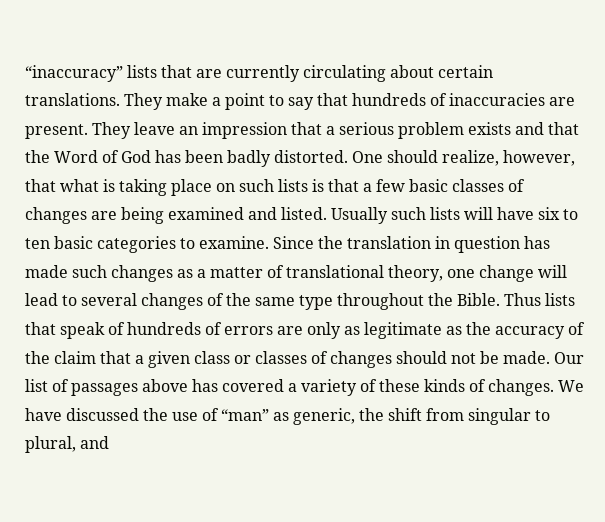“inaccuracy” lists that are currently circulating about certain translations. They make a point to say that hundreds of inaccuracies are present. They leave an impression that a serious problem exists and that the Word of God has been badly distorted. One should realize, however, that what is taking place on such lists is that a few basic classes of changes are being examined and listed. Usually such lists will have six to ten basic categories to examine. Since the translation in question has made such changes as a matter of translational theory, one change will lead to several changes of the same type throughout the Bible. Thus lists that speak of hundreds of errors are only as legitimate as the accuracy of the claim that a given class or classes of changes should not be made. Our list of passages above has covered a variety of these kinds of changes. We have discussed the use of “man” as generic, the shift from singular to plural, and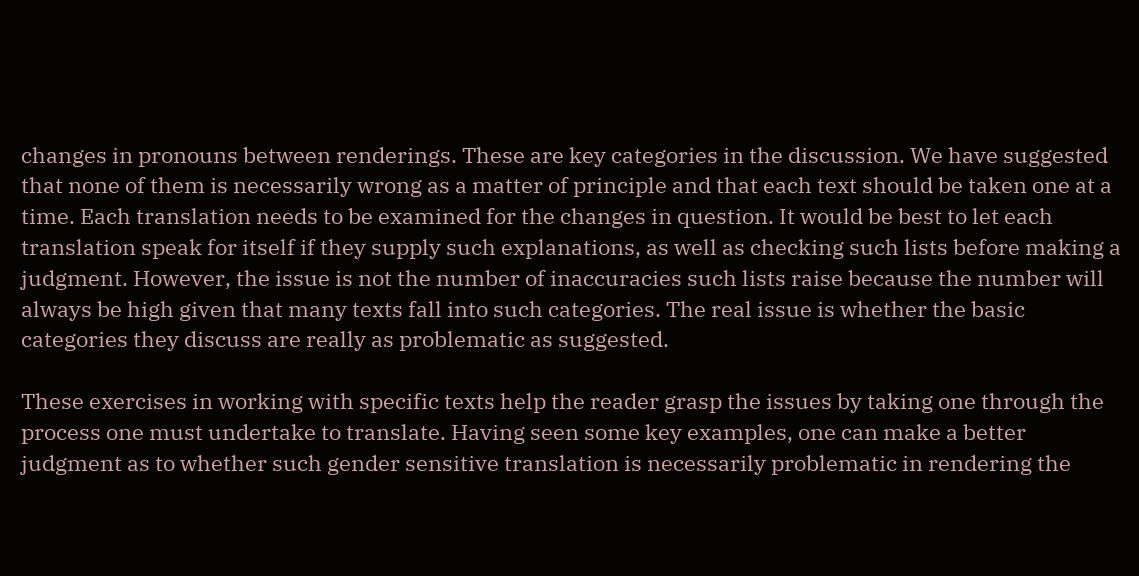changes in pronouns between renderings. These are key categories in the discussion. We have suggested that none of them is necessarily wrong as a matter of principle and that each text should be taken one at a time. Each translation needs to be examined for the changes in question. It would be best to let each translation speak for itself if they supply such explanations, as well as checking such lists before making a judgment. However, the issue is not the number of inaccuracies such lists raise because the number will always be high given that many texts fall into such categories. The real issue is whether the basic categories they discuss are really as problematic as suggested.

These exercises in working with specific texts help the reader grasp the issues by taking one through the process one must undertake to translate. Having seen some key examples, one can make a better judgment as to whether such gender sensitive translation is necessarily problematic in rendering the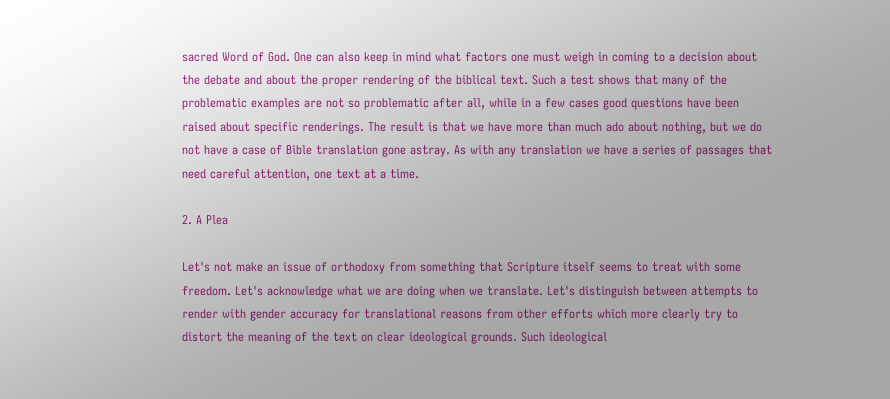sacred Word of God. One can also keep in mind what factors one must weigh in coming to a decision about the debate and about the proper rendering of the biblical text. Such a test shows that many of the problematic examples are not so problematic after all, while in a few cases good questions have been raised about specific renderings. The result is that we have more than much ado about nothing, but we do not have a case of Bible translation gone astray. As with any translation we have a series of passages that need careful attention, one text at a time.

2. A Plea

Let's not make an issue of orthodoxy from something that Scripture itself seems to treat with some freedom. Let's acknowledge what we are doing when we translate. Let's distinguish between attempts to render with gender accuracy for translational reasons from other efforts which more clearly try to distort the meaning of the text on clear ideological grounds. Such ideological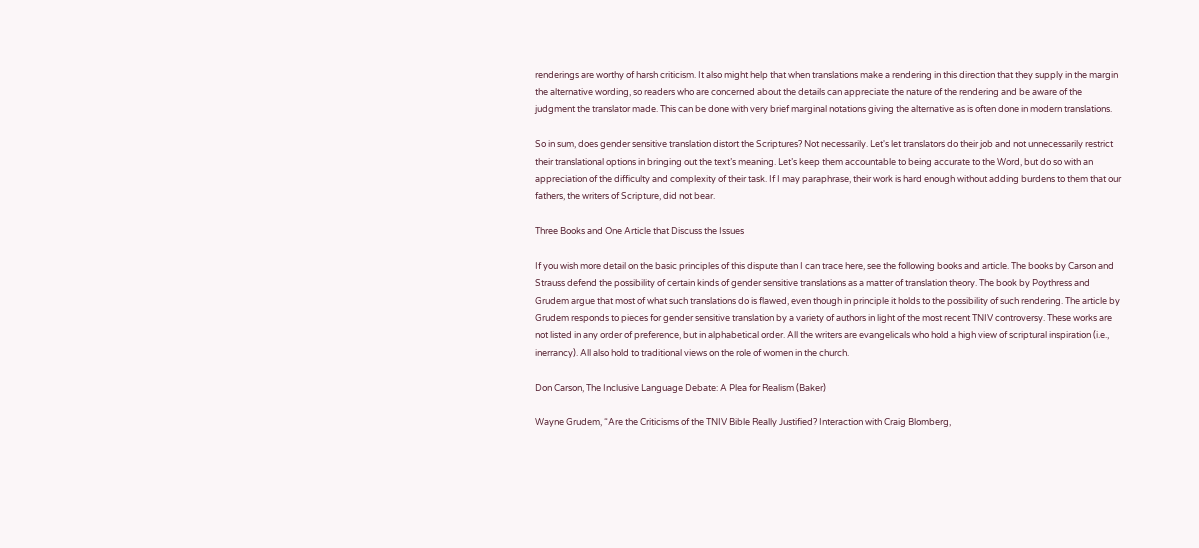renderings are worthy of harsh criticism. It also might help that when translations make a rendering in this direction that they supply in the margin the alternative wording, so readers who are concerned about the details can appreciate the nature of the rendering and be aware of the judgment the translator made. This can be done with very brief marginal notations giving the alternative as is often done in modern translations.

So in sum, does gender sensitive translation distort the Scriptures? Not necessarily. Let's let translators do their job and not unnecessarily restrict their translational options in bringing out the text’s meaning. Let’s keep them accountable to being accurate to the Word, but do so with an appreciation of the difficulty and complexity of their task. If I may paraphrase, their work is hard enough without adding burdens to them that our fathers, the writers of Scripture, did not bear.

Three Books and One Article that Discuss the Issues

If you wish more detail on the basic principles of this dispute than I can trace here, see the following books and article. The books by Carson and Strauss defend the possibility of certain kinds of gender sensitive translations as a matter of translation theory. The book by Poythress and Grudem argue that most of what such translations do is flawed, even though in principle it holds to the possibility of such rendering. The article by Grudem responds to pieces for gender sensitive translation by a variety of authors in light of the most recent TNIV controversy. These works are not listed in any order of preference, but in alphabetical order. All the writers are evangelicals who hold a high view of scriptural inspiration (i.e., inerrancy). All also hold to traditional views on the role of women in the church.

Don Carson, The Inclusive Language Debate: A Plea for Realism (Baker)

Wayne Grudem, “Are the Criticisms of the TNIV Bible Really Justified? Interaction with Craig Blomberg,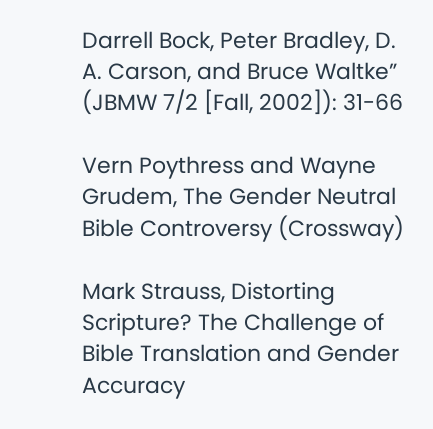Darrell Bock, Peter Bradley, D. A. Carson, and Bruce Waltke” (JBMW 7/2 [Fall, 2002]): 31-66

Vern Poythress and Wayne Grudem, The Gender Neutral Bible Controversy (Crossway)

Mark Strauss, Distorting Scripture? The Challenge of Bible Translation and Gender Accuracy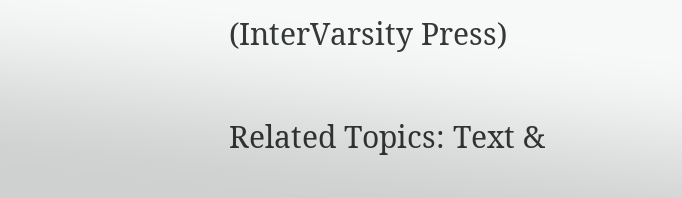(InterVarsity Press)

Related Topics: Text &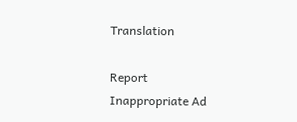Translation

Report Inappropriate Ad